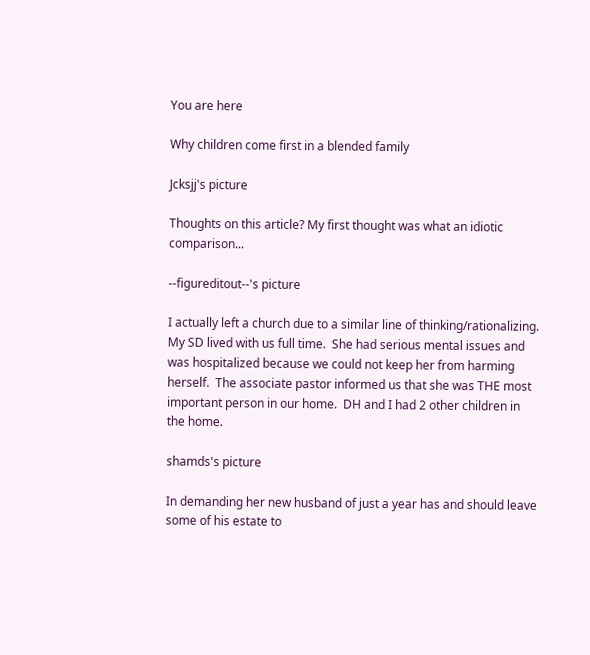You are here

Why children come first in a blended family

Jcksjj's picture

Thoughts on this article? My first thought was what an idiotic comparison...

--figureditout--'s picture

I actually left a church due to a similar line of thinking/rationalizing.  My SD lived with us full time.  She had serious mental issues and was hospitalized because we could not keep her from harming herself.  The associate pastor informed us that she was THE most important person in our home.  DH and I had 2 other children in the home.

shamds's picture

In demanding her new husband of just a year has and should leave some of his estate to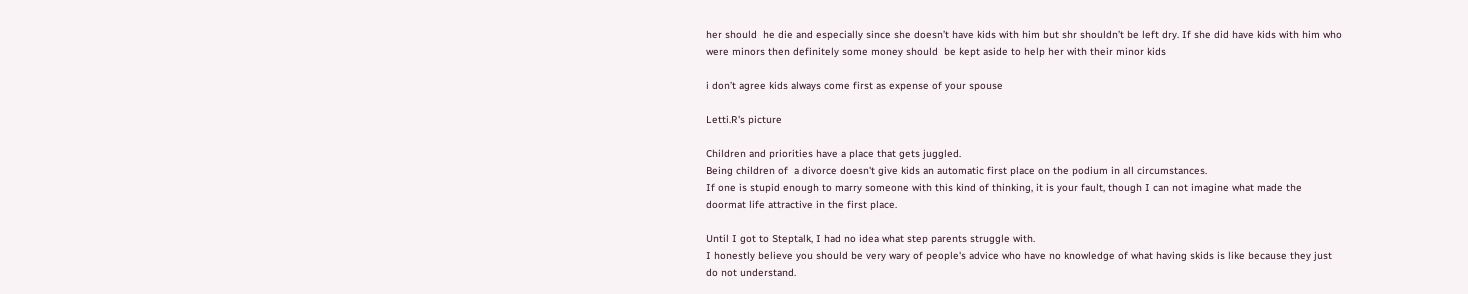her should  he die and especially since she doesn’t have kids with him but shr shouldn’t be left dry. If she did have kids with him who were minors then definitely some money should  be kept aside to help her with their minor kids

i don’t agree kids always come first as expense of your spouse

Letti.R's picture

Children and priorities have a place that gets juggled.
Being children of  a divorce doesn't give kids an automatic first place on the podium in all circumstances.
If one is stupid enough to marry someone with this kind of thinking, it is your fault, though I can not imagine what made the doormat life attractive in the first place.

Until I got to Steptalk, I had no idea what step parents struggle with.
I honestly believe you should be very wary of people's advice who have no knowledge of what having skids is like because they just do not understand.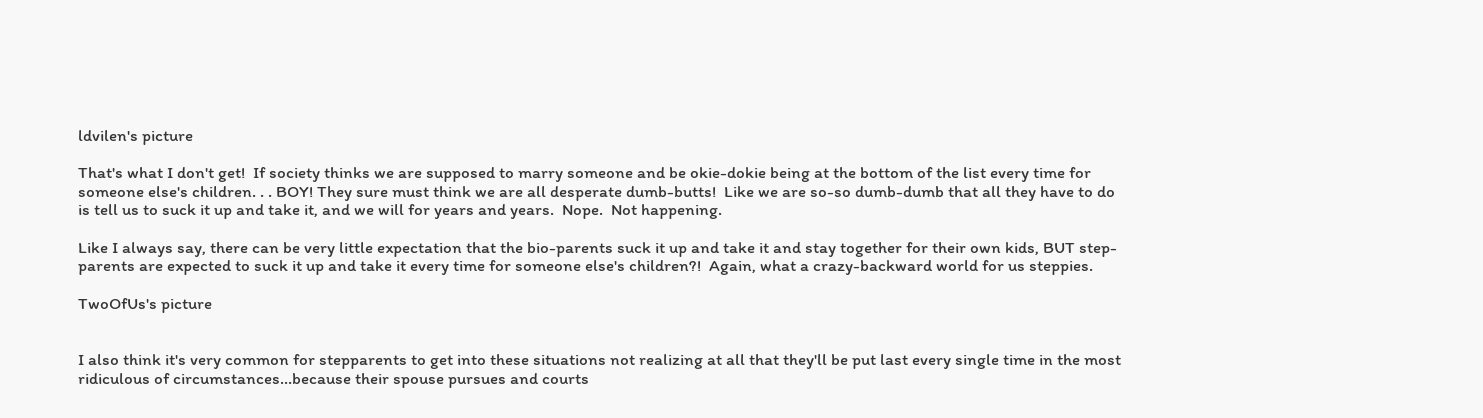ldvilen's picture

That's what I don't get!  If society thinks we are supposed to marry someone and be okie-dokie being at the bottom of the list every time for someone else's children. . . BOY! They sure must think we are all desperate dumb-butts!  Like we are so-so dumb-dumb that all they have to do is tell us to suck it up and take it, and we will for years and years.  Nope.  Not happening.

Like I always say, there can be very little expectation that the bio-parents suck it up and take it and stay together for their own kids, BUT step-parents are expected to suck it up and take it every time for someone else's children?!  Again, what a crazy-backward world for us steppies.

TwoOfUs's picture


I also think it's very common for stepparents to get into these situations not realizing at all that they'll be put last every single time in the most ridiculous of circumstances...because their spouse pursues and courts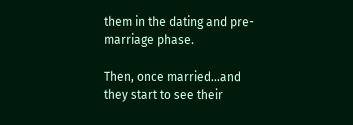them in the dating and pre-marriage phase.

Then, once married...and they start to see their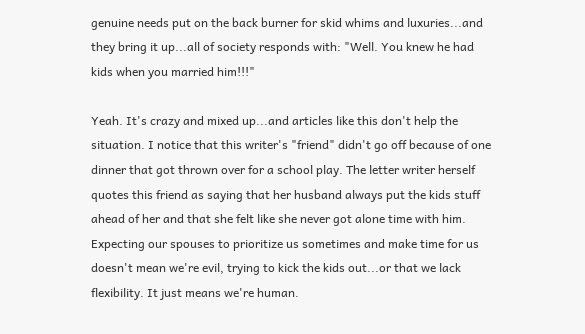genuine needs put on the back burner for skid whims and luxuries...and they bring it up...all of society responds with: "Well. You knew he had kids when you married him!!!"

Yeah. It's crazy and mixed up...and articles like this don't help the situation. I notice that this writer's "friend" didn't go off because of one dinner that got thrown over for a school play. The letter writer herself quotes this friend as saying that her husband always put the kids stuff ahead of her and that she felt like she never got alone time with him. Expecting our spouses to prioritize us sometimes and make time for us doesn't mean we're evil, trying to kick the kids out...or that we lack flexibility. It just means we're human.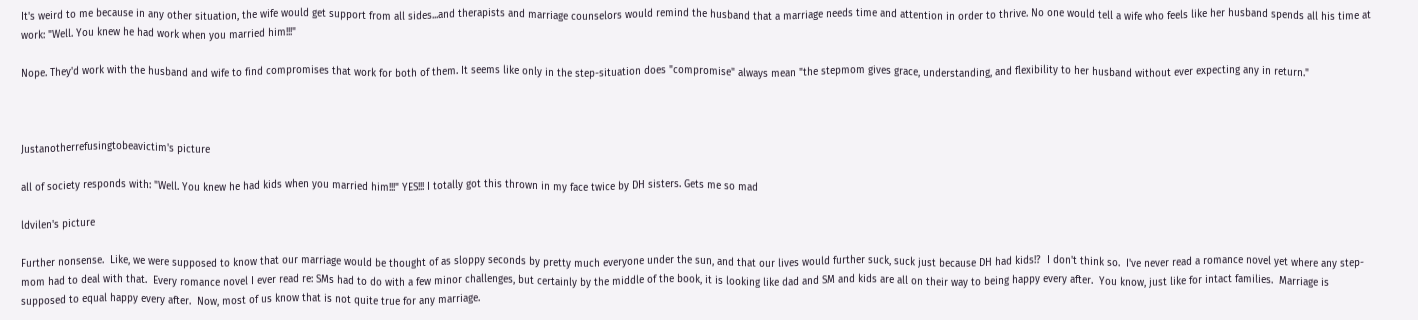It's weird to me because in any other situation, the wife would get support from all sides...and therapists and marriage counselors would remind the husband that a marriage needs time and attention in order to thrive. No one would tell a wife who feels like her husband spends all his time at work: "Well. You knew he had work when you married him!!!"

Nope. They'd work with the husband and wife to find compromises that work for both of them. It seems like only in the step-situation does "compromise" always mean "the stepmom gives grace, understanding, and flexibility to her husband without ever expecting any in return."



Justanotherrefusingtobeavictim's picture

all of society responds with: "Well. You knew he had kids when you married him!!!" YES!!! I totally got this thrown in my face twice by DH sisters. Gets me so mad

ldvilen's picture

Further nonsense.  Like, we were supposed to know that our marriage would be thought of as sloppy seconds by pretty much everyone under the sun, and that our lives would further suck, suck just because DH had kids!?  I don't think so.  I've never read a romance novel yet where any step-mom had to deal with that.  Every romance novel I ever read re: SMs had to do with a few minor challenges, but certainly by the middle of the book, it is looking like dad and SM and kids are all on their way to being happy every after.  You know, just like for intact families.  Marriage is supposed to equal happy every after.  Now, most of us know that is not quite true for any marriage.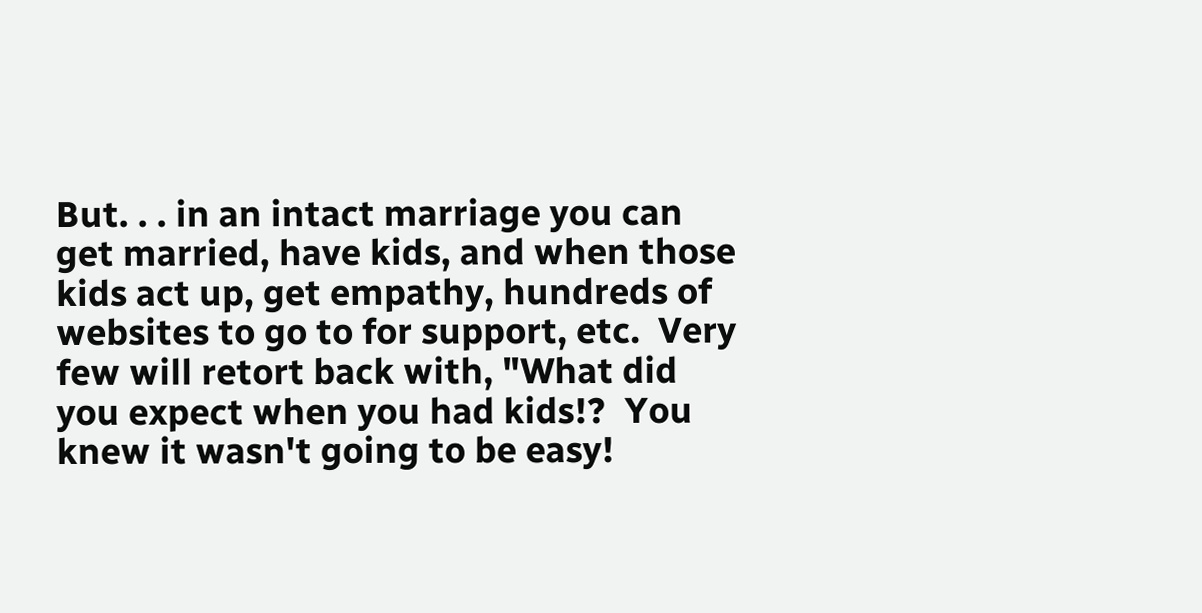But. . . in an intact marriage you can get married, have kids, and when those kids act up, get empathy, hundreds of websites to go to for support, etc.  Very few will retort back with, "What did you expect when you had kids!?  You knew it wasn't going to be easy!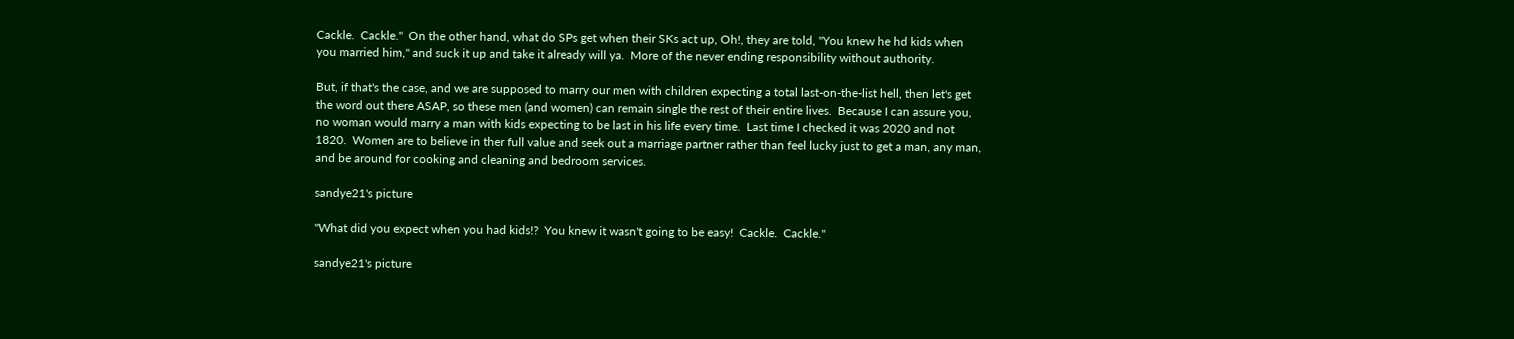Cackle.  Cackle."  On the other hand, what do SPs get when their SKs act up, Oh!, they are told, "You knew he hd kids when you married him," and suck it up and take it already will ya.  More of the never ending responsibility without authority.

But, if that's the case, and we are supposed to marry our men with children expecting a total last-on-the-list hell, then let's get the word out there ASAP, so these men (and women) can remain single the rest of their entire lives.  Because I can assure you, no woman would marry a man with kids expecting to be last in his life every time.  Last time I checked it was 2020 and not 1820.  Women are to believe in ther full value and seek out a marriage partner rather than feel lucky just to get a man, any man, and be around for cooking and cleaning and bedroom services.

sandye21's picture

"What did you expect when you had kids!?  You knew it wasn't going to be easy!  Cackle.  Cackle."

sandye21's picture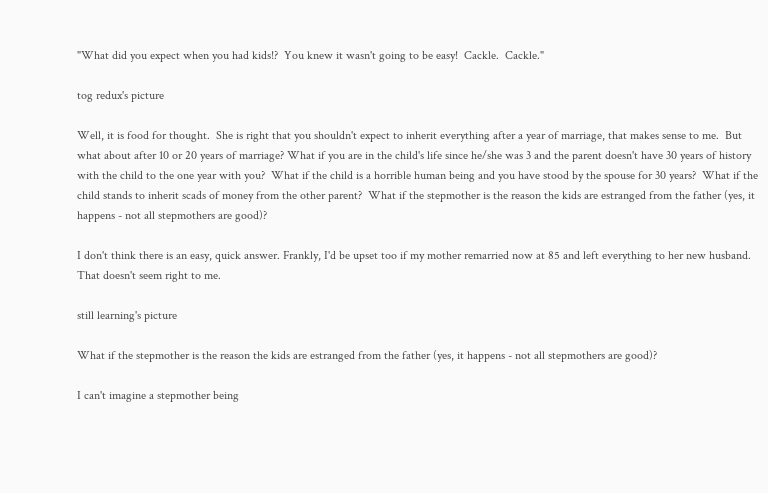"What did you expect when you had kids!?  You knew it wasn't going to be easy!  Cackle.  Cackle."

tog redux's picture

Well, it is food for thought.  She is right that you shouldn't expect to inherit everything after a year of marriage, that makes sense to me.  But what about after 10 or 20 years of marriage? What if you are in the child's life since he/she was 3 and the parent doesn't have 30 years of history with the child to the one year with you?  What if the child is a horrible human being and you have stood by the spouse for 30 years?  What if the child stands to inherit scads of money from the other parent?  What if the stepmother is the reason the kids are estranged from the father (yes, it happens - not all stepmothers are good)?

I don't think there is an easy, quick answer. Frankly, I'd be upset too if my mother remarried now at 85 and left everything to her new husband. That doesn't seem right to me.

still learning's picture

What if the stepmother is the reason the kids are estranged from the father (yes, it happens - not all stepmothers are good)?

I can't imagine a stepmother being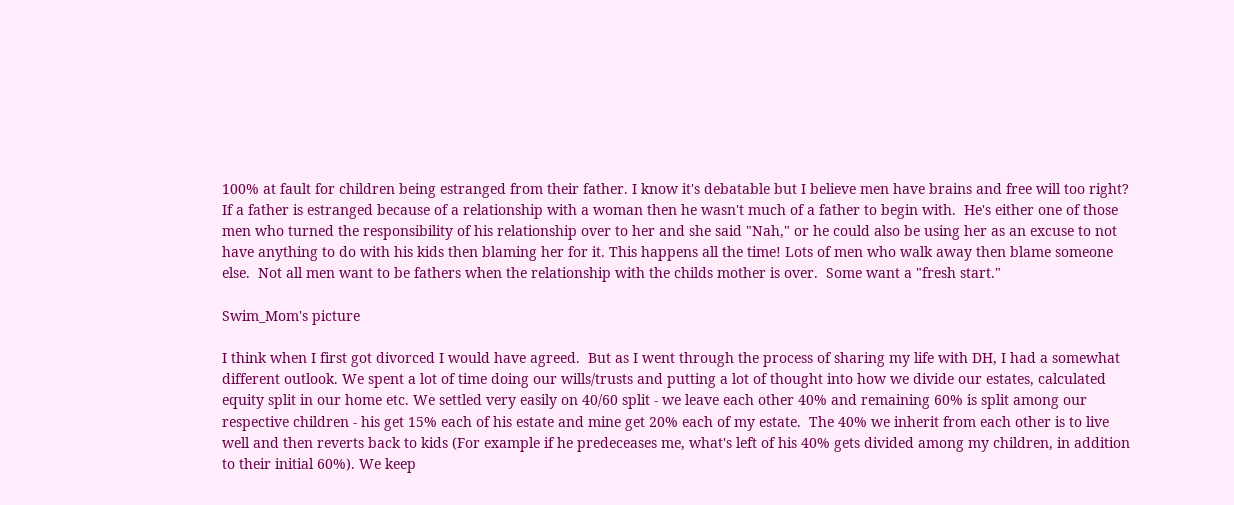100% at fault for children being estranged from their father. I know it's debatable but I believe men have brains and free will too right? If a father is estranged because of a relationship with a woman then he wasn't much of a father to begin with.  He's either one of those men who turned the responsibility of his relationship over to her and she said "Nah," or he could also be using her as an excuse to not have anything to do with his kids then blaming her for it. This happens all the time! Lots of men who walk away then blame someone else.  Not all men want to be fathers when the relationship with the childs mother is over.  Some want a "fresh start."

Swim_Mom's picture

I think when I first got divorced I would have agreed.  But as I went through the process of sharing my life with DH, I had a somewhat different outlook. We spent a lot of time doing our wills/trusts and putting a lot of thought into how we divide our estates, calculated equity split in our home etc. We settled very easily on 40/60 split - we leave each other 40% and remaining 60% is split among our respective children - his get 15% each of his estate and mine get 20% each of my estate.  The 40% we inherit from each other is to live well and then reverts back to kids (For example if he predeceases me, what's left of his 40% gets divided among my children, in addition to their initial 60%). We keep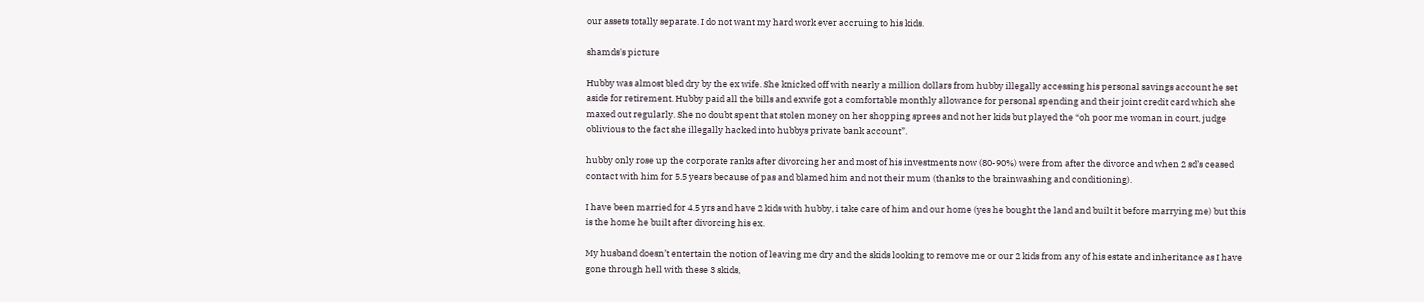our assets totally separate. I do not want my hard work ever accruing to his kids.

shamds's picture

Hubby was almost bled dry by the ex wife. She knicked off with nearly a million dollars from hubby illegally accessing his personal savings account he set aside for retirement. Hubby paid all the bills and exwife got a comfortable monthly allowance for personal spending and their joint credit card which she maxed out regularly. She no doubt spent that stolen money on her shopping sprees and not her kids but played the “oh poor me woman in court, judge oblivious to the fact she illegally hacked into hubbys private bank account”.

hubby only rose up the corporate ranks after divorcing her and most of his investments now (80-90%) were from after the divorce and when 2 sd’s ceased contact with him for 5.5 years because of pas and blamed him and not their mum (thanks to the brainwashing and conditioning).

I have been married for 4.5 yrs and have 2 kids with hubby, i take care of him and our home (yes he bought the land and built it before marrying me) but this is the home he built after divorcing his ex.

My husband doesn’t entertain the notion of leaving me dry and the skids looking to remove me or our 2 kids from any of his estate and inheritance as I have gone through hell with these 3 skids,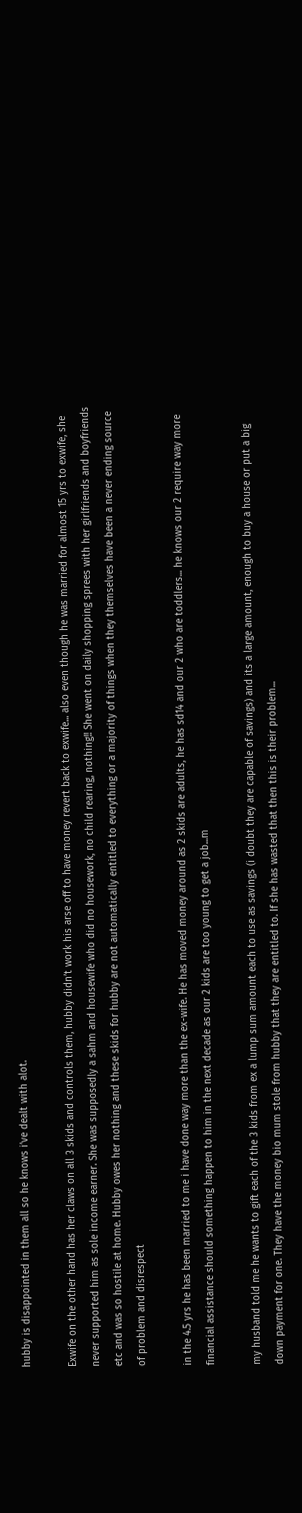hubby is disappointed in them all so he knows i’ve dealt with alot.

Exwife on the other hand has her claws on all 3 skids and controls them, hubby didn’t work his arse off to have money revert back to exwife... also even though he was married for almost 15 yrs to exwife, she never supported him as sole income earner. She was supposedly a sahm and housewife who did no housework, no child rearing, nothing!! She went on daily shopping sprees with her girlfriends and boyfriends etc and was so hostile at home. Hubby owes her nothing and these skids for hubby are not automatically entitled to everything or a majority of things when they themselves have been a never ending source of problem and disrespect

in the 4.5 yrs he has been married to me i have done way more than the ex-wife. He has moved money around as 2 skids are adults, he has sd14 and our 2 who are toddlers... he knows our 2 require way more financial assistance should something happen to him in the next decade as our 2 kids are too young to get a job...m

my husband told me he wants to gift each of the 3 kids from ex a lump sum amount each to use as savings (i doubt they are capable of savings) and its a large amount, enough to buy a house or put a big down payment for one. They have the money bio mum stole from hubby that they are entitled to. If she has wasted that then this is their problem...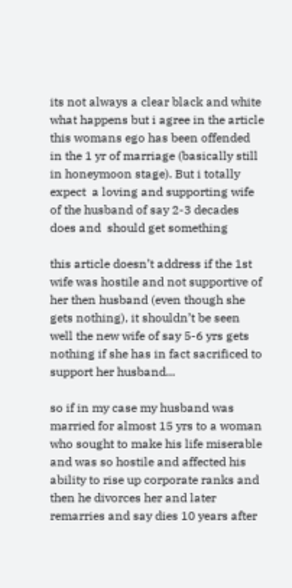its not always a clear black and white what happens but i agree in the article this womans ego has been offended in the 1 yr of marriage (basically still in honeymoon stage). But i totally expect  a loving and supporting wife of the husband of say 2-3 decades does and  should get something

this article doesn’t address if the 1st wife was hostile and not supportive of her then husband (even though she gets nothing), it shouldn’t be seen well the new wife of say 5-6 yrs gets nothing if she has in fact sacrificed to support her husband...

so if in my case my husband was married for almost 15 yrs to a woman who sought to make his life miserable and was so hostile and affected his ability to rise up corporate ranks and then he divorces her and later remarries and say dies 10 years after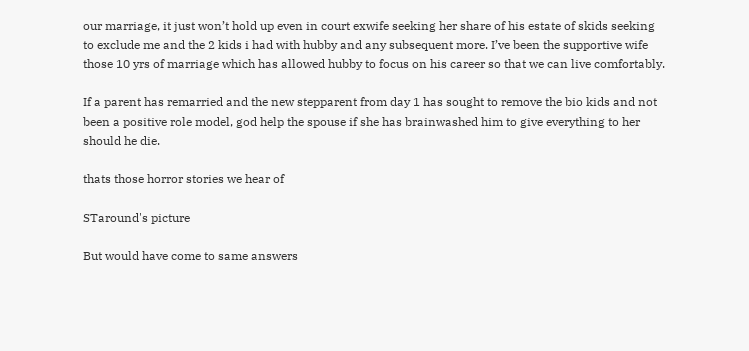our marriage, it just won’t hold up even in court exwife seeking her share of his estate of skids seeking to exclude me and the 2 kids i had with hubby and any subsequent more. I’ve been the supportive wife those 10 yrs of marriage which has allowed hubby to focus on his career so that we can live comfortably.

If a parent has remarried and the new stepparent from day 1 has sought to remove the bio kids and not been a positive role model, god help the spouse if she has brainwashed him to give everything to her should he die.

thats those horror stories we hear of

STaround's picture

But would have come to same answers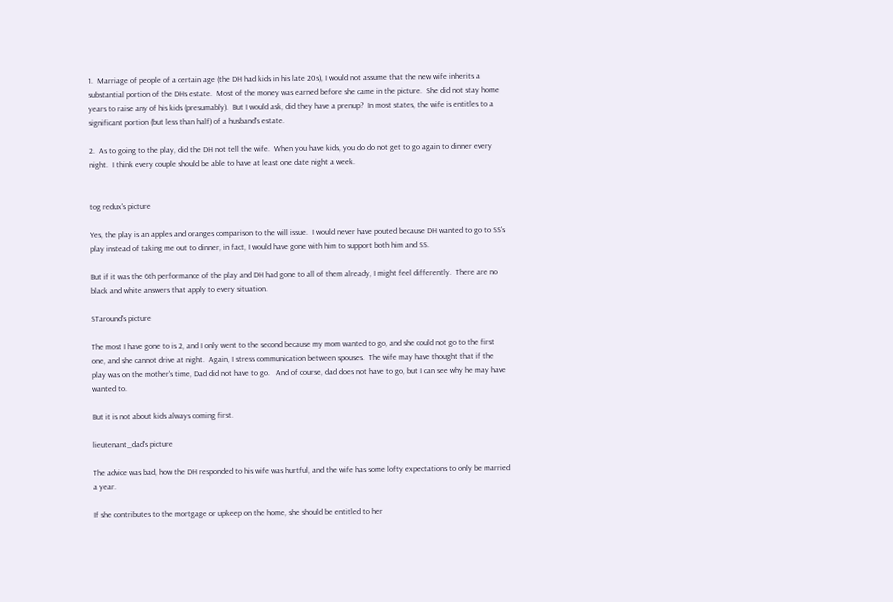1.  Marriage of people of a certain age (the DH had kids in his late 20s), I would not assume that the new wife inherits a substantial portion of the DHs estate.  Most of the money was earned before she came in the picture.  She did not stay home years to raise any of his kids (presumably).  But I would ask, did they have a prenup?  In most states, the wife is entitles to a significant portion (but less than half) of a husband's estate.

2.  As to going to the play, did the DH not tell the wife.  When you have kids, you do do not get to go again to dinner every night.  I think every couple should be able to have at least one date night a week.


tog redux's picture

Yes, the play is an apples and oranges comparison to the will issue.  I would never have pouted because DH wanted to go to SS's play instead of taking me out to dinner, in fact, I would have gone with him to support both him and SS.

But if it was the 6th performance of the play and DH had gone to all of them already, I might feel differently.  There are no black and white answers that apply to every situation.

STaround's picture

The most I have gone to is 2, and I only went to the second because my mom wanted to go, and she could not go to the first one, and she cannot drive at night.  Again, I stress communication between spouses.  The wife may have thought that if the play was on the mother's time, Dad did not have to go.   And of course, dad does not have to go, but I can see why he may have wanted to.

But it is not about kids always coming first.

lieutenant_dad's picture

The advice was bad, how the DH responded to his wife was hurtful, and the wife has some lofty expectations to only be married a year.

If she contributes to the mortgage or upkeep on the home, she should be entitled to her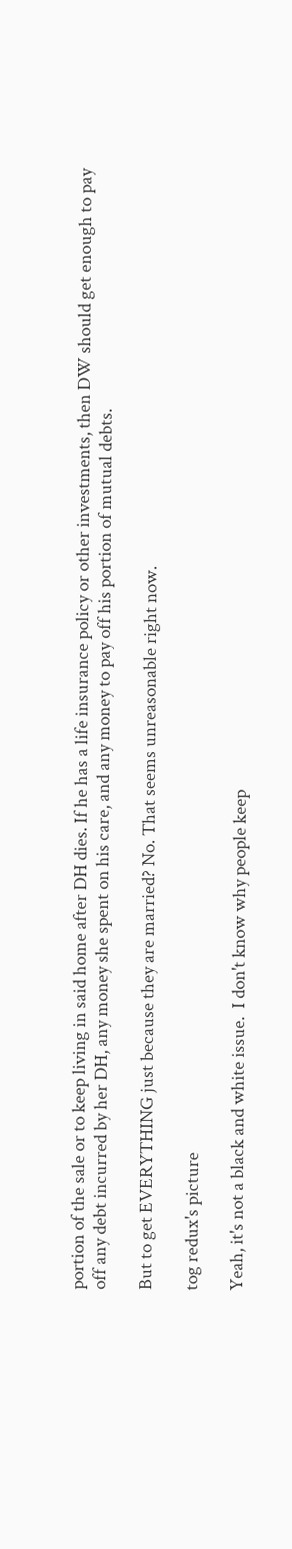portion of the sale or to keep living in said home after DH dies. If he has a life insurance policy or other investments, then DW should get enough to pay off any debt incurred by her DH, any money she spent on his care, and any money to pay off his portion of mutual debts.

But to get EVERYTHING just because they are married? No. That seems unreasonable right now.

tog redux's picture

Yeah, it's not a black and white issue.  I don't know why people keep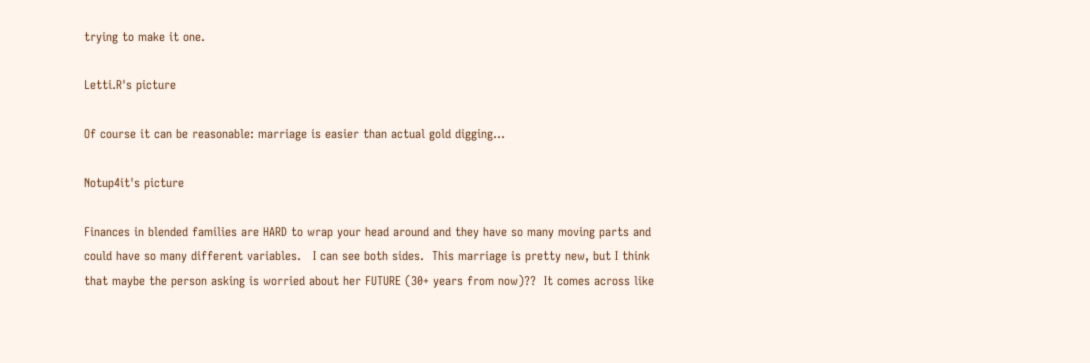trying to make it one.

Letti.R's picture

Of course it can be reasonable: marriage is easier than actual gold digging...

Notup4it's picture

Finances in blended families are HARD to wrap your head around and they have so many moving parts and could have so many different variables.   I can see both sides.  This marriage is pretty new, but I think that maybe the person asking is worried about her FUTURE (30+ years from now)??  It comes across like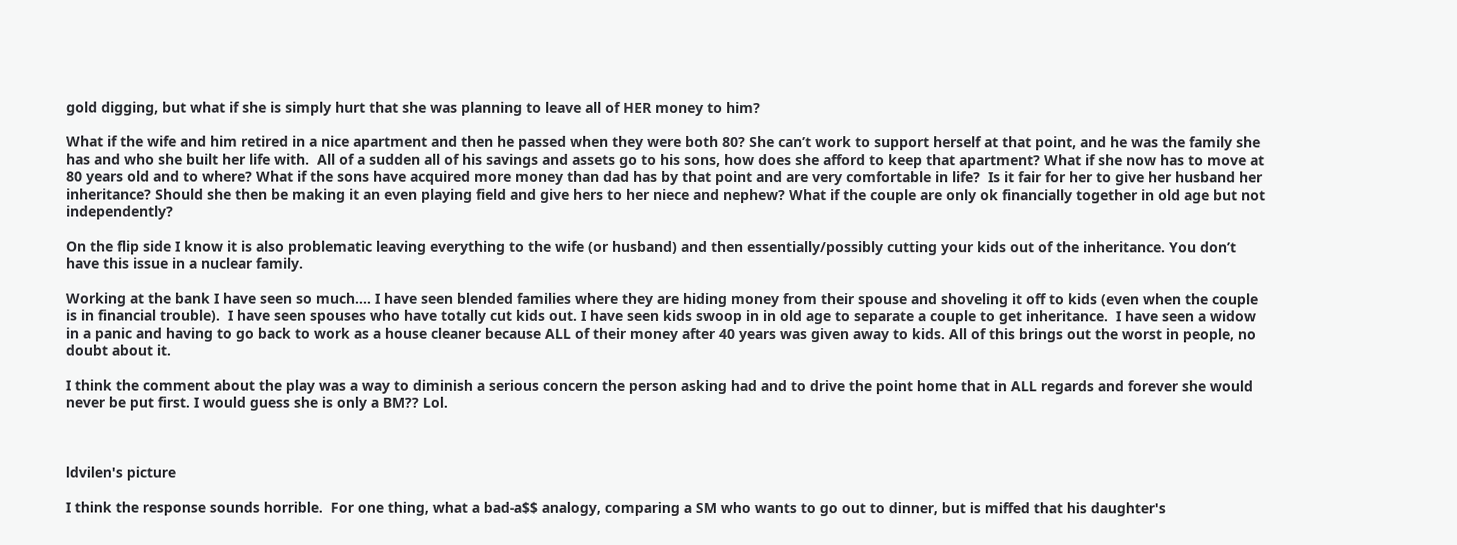gold digging, but what if she is simply hurt that she was planning to leave all of HER money to him?

What if the wife and him retired in a nice apartment and then he passed when they were both 80? She can’t work to support herself at that point, and he was the family she has and who she built her life with.  All of a sudden all of his savings and assets go to his sons, how does she afford to keep that apartment? What if she now has to move at 80 years old and to where? What if the sons have acquired more money than dad has by that point and are very comfortable in life?  Is it fair for her to give her husband her inheritance? Should she then be making it an even playing field and give hers to her niece and nephew? What if the couple are only ok financially together in old age but not independently?

On the flip side I know it is also problematic leaving everything to the wife (or husband) and then essentially/possibly cutting your kids out of the inheritance. You don’t have this issue in a nuclear family.

Working at the bank I have seen so much.... I have seen blended families where they are hiding money from their spouse and shoveling it off to kids (even when the couple is in financial trouble).  I have seen spouses who have totally cut kids out. I have seen kids swoop in in old age to separate a couple to get inheritance.  I have seen a widow in a panic and having to go back to work as a house cleaner because ALL of their money after 40 years was given away to kids. All of this brings out the worst in people, no doubt about it.

I think the comment about the play was a way to diminish a serious concern the person asking had and to drive the point home that in ALL regards and forever she would never be put first. I would guess she is only a BM?? Lol.



ldvilen's picture

I think the response sounds horrible.  For one thing, what a bad-a$$ analogy, comparing a SM who wants to go out to dinner, but is miffed that his daughter's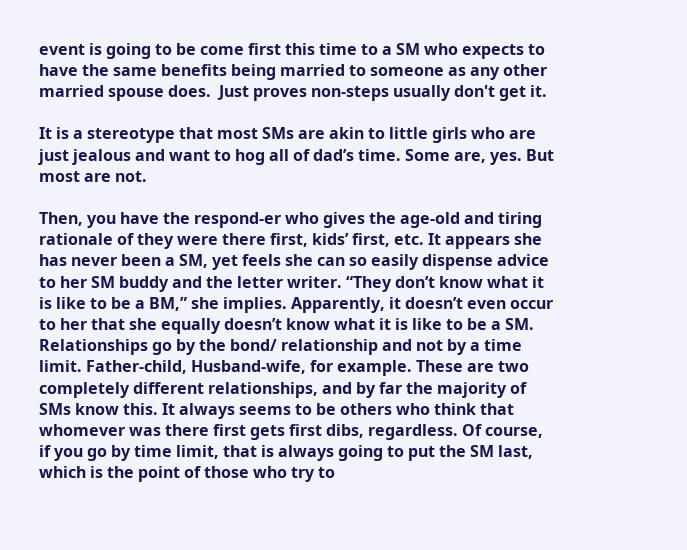event is going to be come first this time to a SM who expects to have the same benefits being married to someone as any other married spouse does.  Just proves non-steps usually don't get it.

It is a stereotype that most SMs are akin to little girls who are just jealous and want to hog all of dad’s time. Some are, yes. But most are not.

Then, you have the respond-er who gives the age-old and tiring rationale of they were there first, kids’ first, etc. It appears she has never been a SM, yet feels she can so easily dispense advice to her SM buddy and the letter writer. “They don’t know what it is like to be a BM,” she implies. Apparently, it doesn’t even occur to her that she equally doesn’t know what it is like to be a SM. Relationships go by the bond/ relationship and not by a time limit. Father-child, Husband-wife, for example. These are two completely different relationships, and by far the majority of SMs know this. It always seems to be others who think that whomever was there first gets first dibs, regardless. Of course, if you go by time limit, that is always going to put the SM last, which is the point of those who try to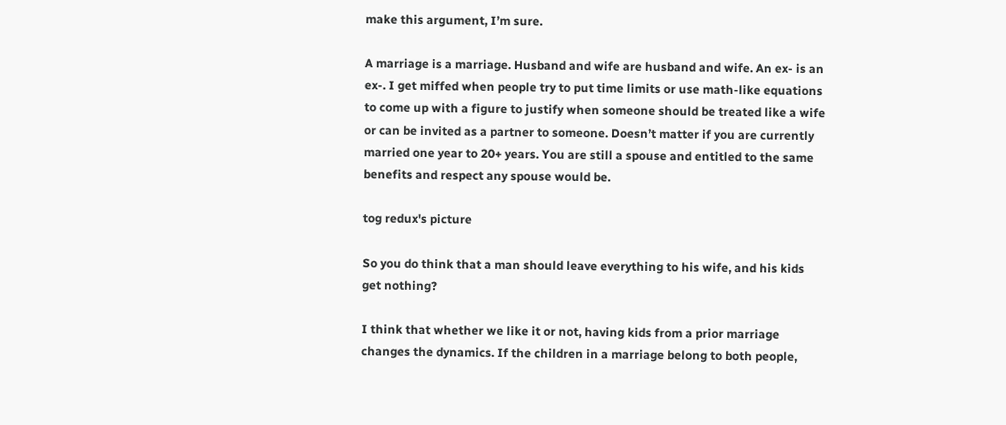make this argument, I’m sure.

A marriage is a marriage. Husband and wife are husband and wife. An ex- is an ex-. I get miffed when people try to put time limits or use math-like equations to come up with a figure to justify when someone should be treated like a wife or can be invited as a partner to someone. Doesn’t matter if you are currently married one year to 20+ years. You are still a spouse and entitled to the same benefits and respect any spouse would be.

tog redux's picture

So you do think that a man should leave everything to his wife, and his kids get nothing?

I think that whether we like it or not, having kids from a prior marriage changes the dynamics. If the children in a marriage belong to both people,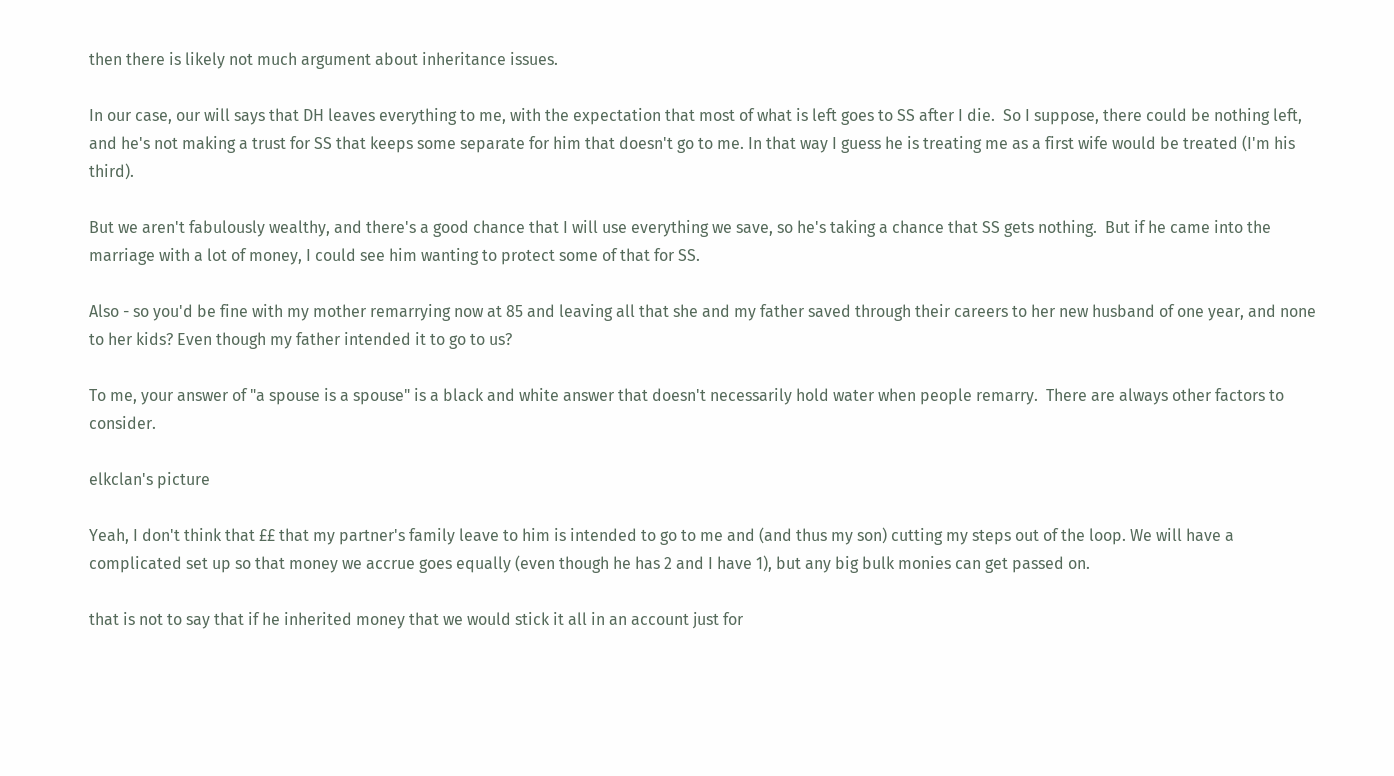then there is likely not much argument about inheritance issues.

In our case, our will says that DH leaves everything to me, with the expectation that most of what is left goes to SS after I die.  So I suppose, there could be nothing left, and he's not making a trust for SS that keeps some separate for him that doesn't go to me. In that way I guess he is treating me as a first wife would be treated (I'm his third).

But we aren't fabulously wealthy, and there's a good chance that I will use everything we save, so he's taking a chance that SS gets nothing.  But if he came into the marriage with a lot of money, I could see him wanting to protect some of that for SS.

Also - so you'd be fine with my mother remarrying now at 85 and leaving all that she and my father saved through their careers to her new husband of one year, and none to her kids? Even though my father intended it to go to us?

To me, your answer of "a spouse is a spouse" is a black and white answer that doesn't necessarily hold water when people remarry.  There are always other factors to consider.

elkclan's picture

Yeah, I don't think that ££ that my partner's family leave to him is intended to go to me and (and thus my son) cutting my steps out of the loop. We will have a complicated set up so that money we accrue goes equally (even though he has 2 and I have 1), but any big bulk monies can get passed on.

that is not to say that if he inherited money that we would stick it all in an account just for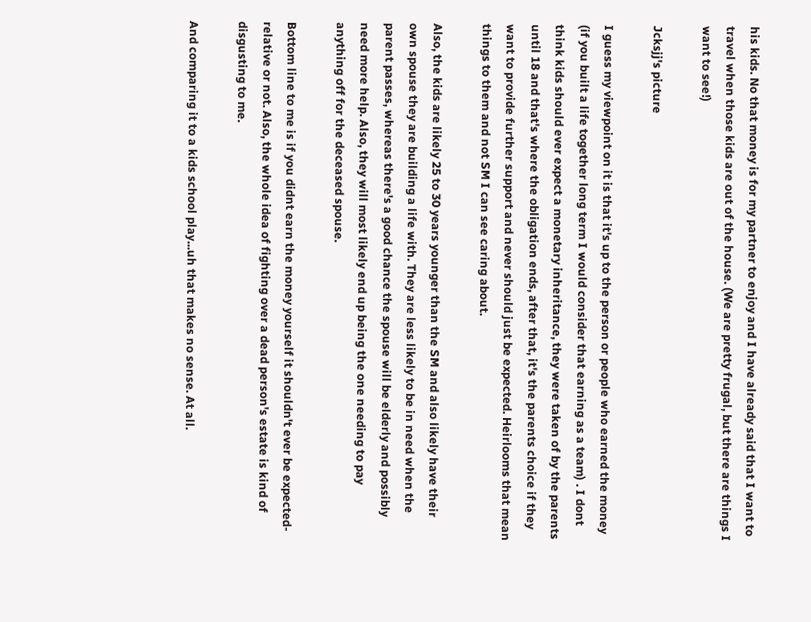his kids. No that money is for my partner to enjoy and I have already said that I want to travel when those kids are out of the house. (We are pretty frugal, but there are things I want to see!)

Jcksjj's picture

I guess my viewpoint on it is that it's up to the person or people who earned the money (if you built a life together long term I would consider that earning as a team) . I dont think kids should ever expect a monetary inheritance, they were taken of by the parents until 18 and that's where the obligation ends, after that, it's the parents choice if they want to provide further support and never should just be expected. Heirlooms that mean things to them and not SM I can see caring about.

Also, the kids are likely 25 to 30 years younger than the SM and also likely have their own spouse they are building a life with. They are less likely to be in need when the parent passes, whereas there's a good chance the spouse will be elderly and possibly need more help. Also, they will most likely end up being the one needing to pay anything off for the deceased spouse.

Bottom line to me is if you didnt earn the money yourself it shouldn't ever be expected- relative or not. Also, the whole idea of fighting over a dead person's estate is kind of disgusting to me.

And comparing it to a kids school play...uh that makes no sense. At all.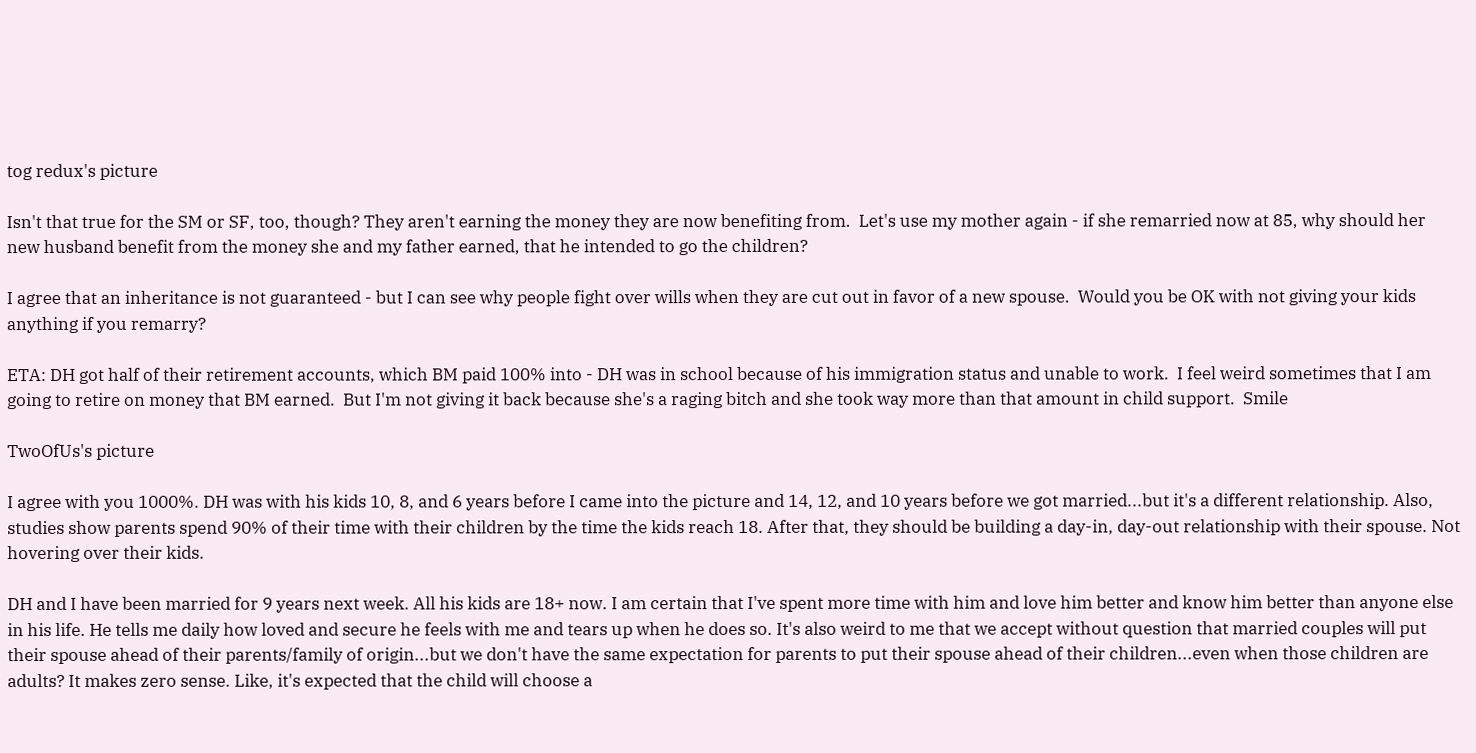tog redux's picture

Isn't that true for the SM or SF, too, though? They aren't earning the money they are now benefiting from.  Let's use my mother again - if she remarried now at 85, why should her new husband benefit from the money she and my father earned, that he intended to go the children?

I agree that an inheritance is not guaranteed - but I can see why people fight over wills when they are cut out in favor of a new spouse.  Would you be OK with not giving your kids anything if you remarry?

ETA: DH got half of their retirement accounts, which BM paid 100% into - DH was in school because of his immigration status and unable to work.  I feel weird sometimes that I am going to retire on money that BM earned.  But I'm not giving it back because she's a raging bitch and she took way more than that amount in child support.  Smile

TwoOfUs's picture

I agree with you 1000%. DH was with his kids 10, 8, and 6 years before I came into the picture and 14, 12, and 10 years before we got married...but it's a different relationship. Also, studies show parents spend 90% of their time with their children by the time the kids reach 18. After that, they should be building a day-in, day-out relationship with their spouse. Not hovering over their kids.

DH and I have been married for 9 years next week. All his kids are 18+ now. I am certain that I've spent more time with him and love him better and know him better than anyone else in his life. He tells me daily how loved and secure he feels with me and tears up when he does so. It's also weird to me that we accept without question that married couples will put their spouse ahead of their parents/family of origin...but we don't have the same expectation for parents to put their spouse ahead of their children...even when those children are adults? It makes zero sense. Like, it's expected that the child will choose a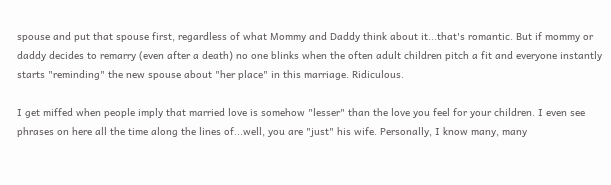spouse and put that spouse first, regardless of what Mommy and Daddy think about it...that's romantic. But if mommy or daddy decides to remarry (even after a death) no one blinks when the often adult children pitch a fit and everyone instantly starts "reminding" the new spouse about "her place" in this marriage. Ridiculous.

I get miffed when people imply that married love is somehow "lesser" than the love you feel for your children. I even see phrases on here all the time along the lines of...well, you are "just" his wife. Personally, I know many, many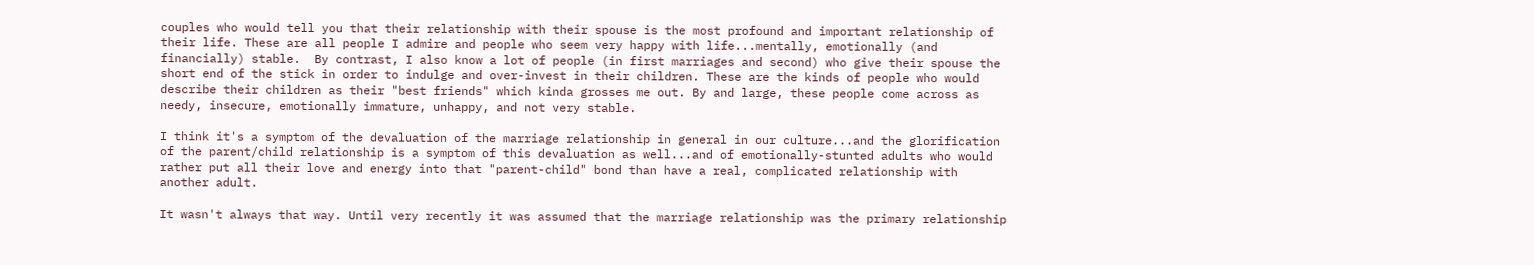couples who would tell you that their relationship with their spouse is the most profound and important relationship of their life. These are all people I admire and people who seem very happy with life...mentally, emotionally (and financially) stable.  By contrast, I also know a lot of people (in first marriages and second) who give their spouse the short end of the stick in order to indulge and over-invest in their children. These are the kinds of people who would describe their children as their "best friends" which kinda grosses me out. By and large, these people come across as needy, insecure, emotionally immature, unhappy, and not very stable.

I think it's a symptom of the devaluation of the marriage relationship in general in our culture...and the glorification of the parent/child relationship is a symptom of this devaluation as well...and of emotionally-stunted adults who would rather put all their love and energy into that "parent-child" bond than have a real, complicated relationship with another adult.

It wasn't always that way. Until very recently it was assumed that the marriage relationship was the primary relationship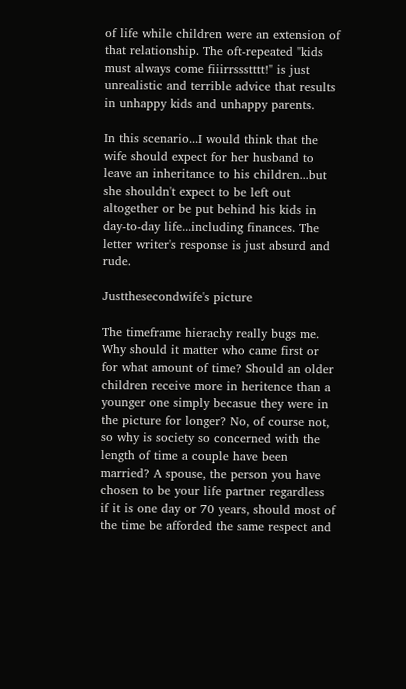of life while children were an extension of that relationship. The oft-repeated "kids must always come fiiirrssstttt!" is just unrealistic and terrible advice that results in unhappy kids and unhappy parents.

In this scenario...I would think that the wife should expect for her husband to leave an inheritance to his children...but she shouldn't expect to be left out altogether or be put behind his kids in day-to-day life...including finances. The letter writer's response is just absurd and rude.

Justthesecondwife's picture

The timeframe hierachy really bugs me. Why should it matter who came first or for what amount of time? Should an older children receive more in heritence than a younger one simply becasue they were in the picture for longer? No, of course not, so why is society so concerned with the length of time a couple have been married? A spouse, the person you have chosen to be your life partner regardless if it is one day or 70 years, should most of the time be afforded the same respect and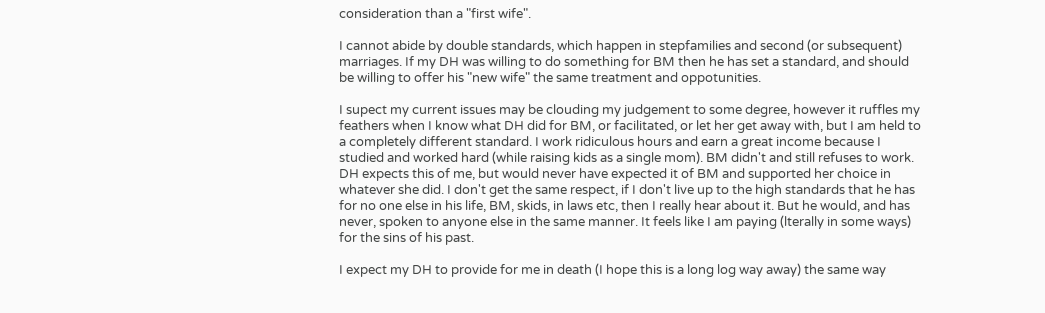consideration than a "first wife".

I cannot abide by double standards, which happen in stepfamilies and second (or subsequent) marriages. If my DH was willing to do something for BM then he has set a standard, and should be willing to offer his "new wife" the same treatment and oppotunities.

I supect my current issues may be clouding my judgement to some degree, however it ruffles my feathers when I know what DH did for BM, or facilitated, or let her get away with, but I am held to a completely different standard. I work ridiculous hours and earn a great income because I studied and worked hard (while raising kids as a single mom). BM didn't and still refuses to work. DH expects this of me, but would never have expected it of BM and supported her choice in whatever she did. I don't get the same respect, if I don't live up to the high standards that he has for no one else in his life, BM, skids, in laws etc, then I really hear about it. But he would, and has never, spoken to anyone else in the same manner. It feels like I am paying (lterally in some ways) for the sins of his past.

I expect my DH to provide for me in death (I hope this is a long log way away) the same way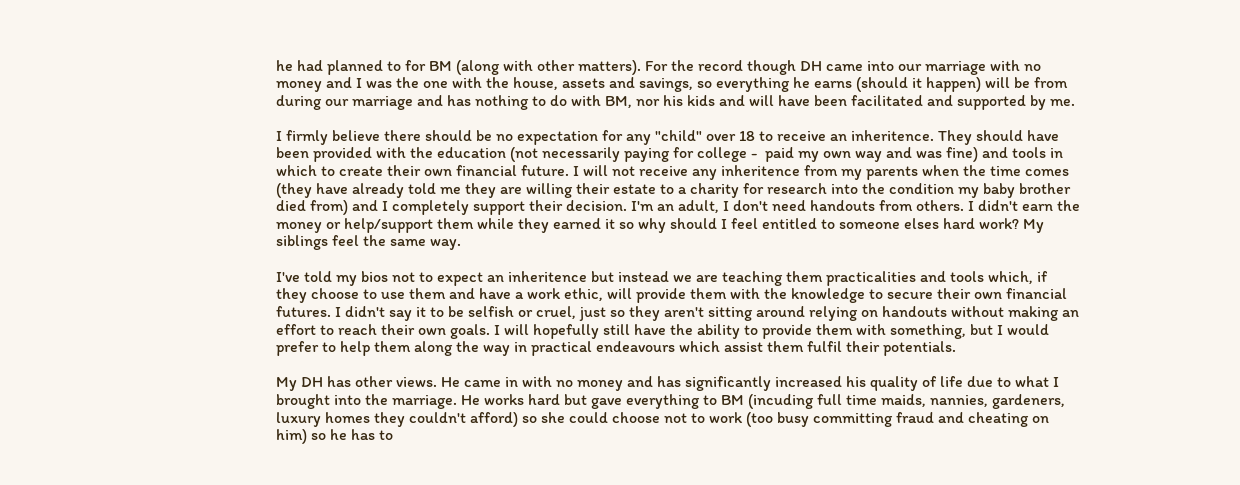he had planned to for BM (along with other matters). For the record though DH came into our marriage with no money and I was the one with the house, assets and savings, so everything he earns (should it happen) will be from during our marriage and has nothing to do with BM, nor his kids and will have been facilitated and supported by me.

I firmly believe there should be no expectation for any "child" over 18 to receive an inheritence. They should have been provided with the education (not necessarily paying for college -  paid my own way and was fine) and tools in which to create their own financial future. I will not receive any inheritence from my parents when the time comes (they have already told me they are willing their estate to a charity for research into the condition my baby brother died from) and I completely support their decision. I'm an adult, I don't need handouts from others. I didn't earn the money or help/support them while they earned it so why should I feel entitled to someone elses hard work? My siblings feel the same way.

I've told my bios not to expect an inheritence but instead we are teaching them practicalities and tools which, if they choose to use them and have a work ethic, will provide them with the knowledge to secure their own financial futures. I didn't say it to be selfish or cruel, just so they aren't sitting around relying on handouts without making an effort to reach their own goals. I will hopefully still have the ability to provide them with something, but I would prefer to help them along the way in practical endeavours which assist them fulfil their potentials.

My DH has other views. He came in with no money and has significantly increased his quality of life due to what I brought into the marriage. He works hard but gave everything to BM (incuding full time maids, nannies, gardeners, luxury homes they couldn't afford) so she could choose not to work (too busy committing fraud and cheating on him) so he has to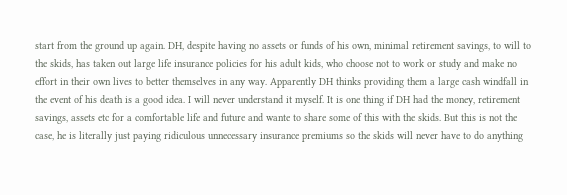start from the ground up again. DH, despite having no assets or funds of his own, minimal retirement savings, to will to the skids, has taken out large life insurance policies for his adult kids, who choose not to work or study and make no effort in their own lives to better themselves in any way. Apparently DH thinks providing them a large cash windfall in the event of his death is a good idea. I will never understand it myself. It is one thing if DH had the money, retirement savings, assets etc for a comfortable life and future and wante to share some of this with the skids. But this is not the case, he is literally just paying ridiculous unnecessary insurance premiums so the skids will never have to do anything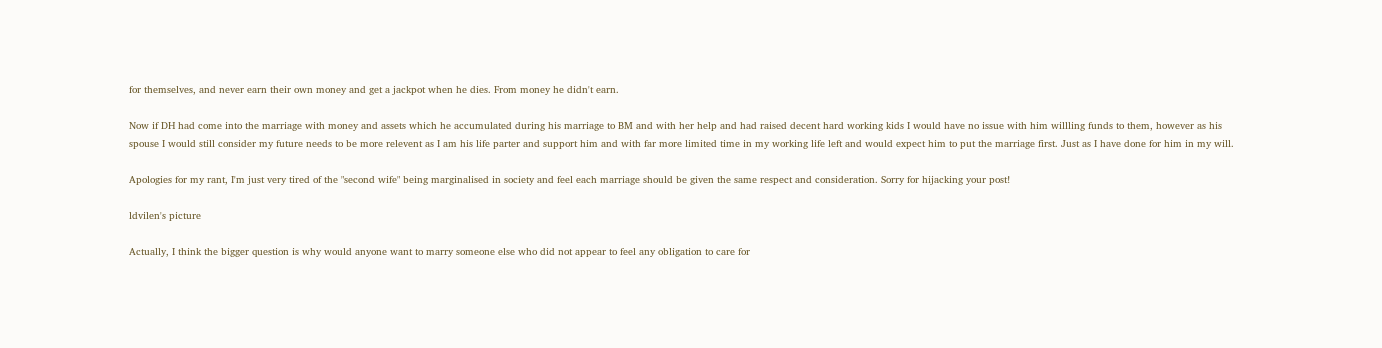for themselves, and never earn their own money and get a jackpot when he dies. From money he didn't earn.

Now if DH had come into the marriage with money and assets which he accumulated during his marriage to BM and with her help and had raised decent hard working kids I would have no issue with him willling funds to them, however as his spouse I would still consider my future needs to be more relevent as I am his life parter and support him and with far more limited time in my working life left and would expect him to put the marriage first. Just as I have done for him in my will.

Apologies for my rant, I'm just very tired of the "second wife" being marginalised in society and feel each marriage should be given the same respect and consideration. Sorry for hijacking your post!

ldvilen's picture

Actually, I think the bigger question is why would anyone want to marry someone else who did not appear to feel any obligation to care for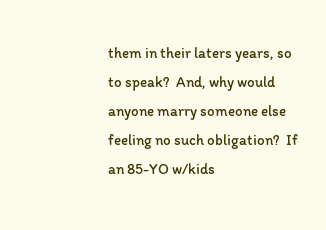them in their laters years, so to speak?  And, why would anyone marry someone else feeling no such obligation?  If an 85-YO w/kids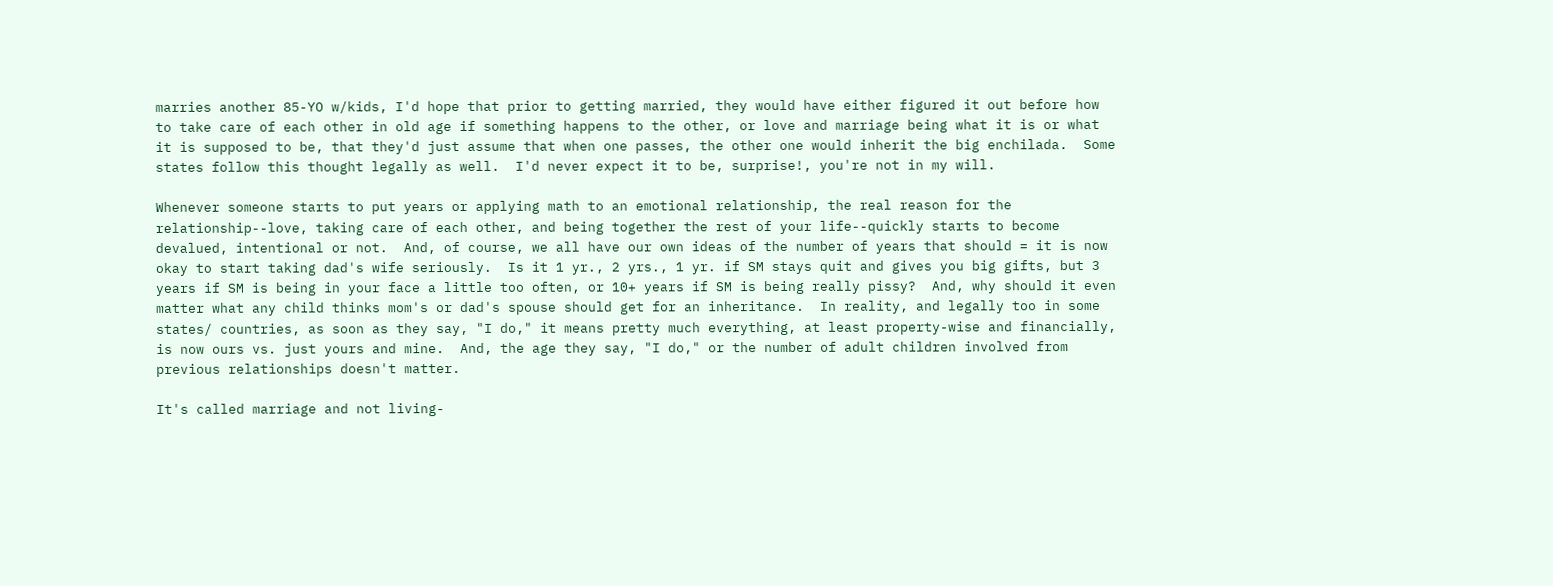marries another 85-YO w/kids, I'd hope that prior to getting married, they would have either figured it out before how to take care of each other in old age if something happens to the other, or love and marriage being what it is or what it is supposed to be, that they'd just assume that when one passes, the other one would inherit the big enchilada.  Some states follow this thought legally as well.  I'd never expect it to be, surprise!, you're not in my will.

Whenever someone starts to put years or applying math to an emotional relationship, the real reason for the relationship--love, taking care of each other, and being together the rest of your life--quickly starts to become devalued, intentional or not.  And, of course, we all have our own ideas of the number of years that should = it is now okay to start taking dad's wife seriously.  Is it 1 yr., 2 yrs., 1 yr. if SM stays quit and gives you big gifts, but 3 years if SM is being in your face a little too often, or 10+ years if SM is being really pissy?  And, why should it even matter what any child thinks mom's or dad's spouse should get for an inheritance.  In reality, and legally too in some states/ countries, as soon as they say, "I do," it means pretty much everything, at least property-wise and financially, is now ours vs. just yours and mine.  And, the age they say, "I do," or the number of adult children involved from previous relationships doesn't matter.

It's called marriage and not living-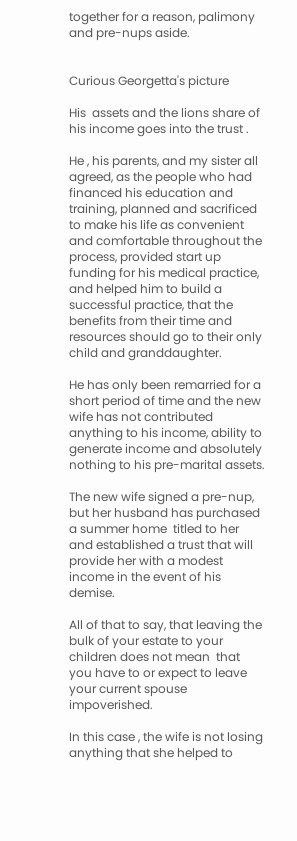together for a reason, palimony and pre-nups aside.


Curious Georgetta's picture

His  assets and the lions share of his income goes into the trust .

He , his parents, and my sister all agreed, as the people who had financed his education and training, planned and sacrificed to make his life as convenient and comfortable throughout the process, provided start up funding for his medical practice, and helped him to build a successful practice, that the benefits from their time and resources should go to their only child and granddaughter.

He has only been remarried for a short period of time and the new wife has not contributed anything to his income, ability to generate income and absolutely nothing to his pre-marital assets.

The new wife signed a pre-nup, but her husband has purchased a summer home  titled to her and established a trust that will provide her with a modest income in the event of his demise.

All of that to say, that leaving the bulk of your estate to your children does not mean  that you have to or expect to leave your current spouse  impoverished.

In this case , the wife is not losing anything that she helped to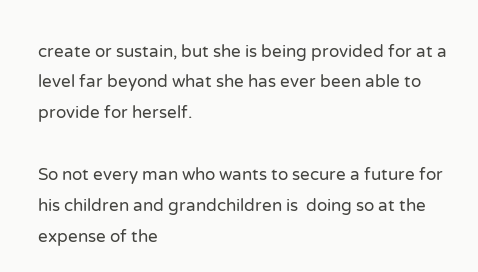create or sustain, but she is being provided for at a level far beyond what she has ever been able to provide for herself.

So not every man who wants to secure a future for his children and grandchildren is  doing so at the expense of the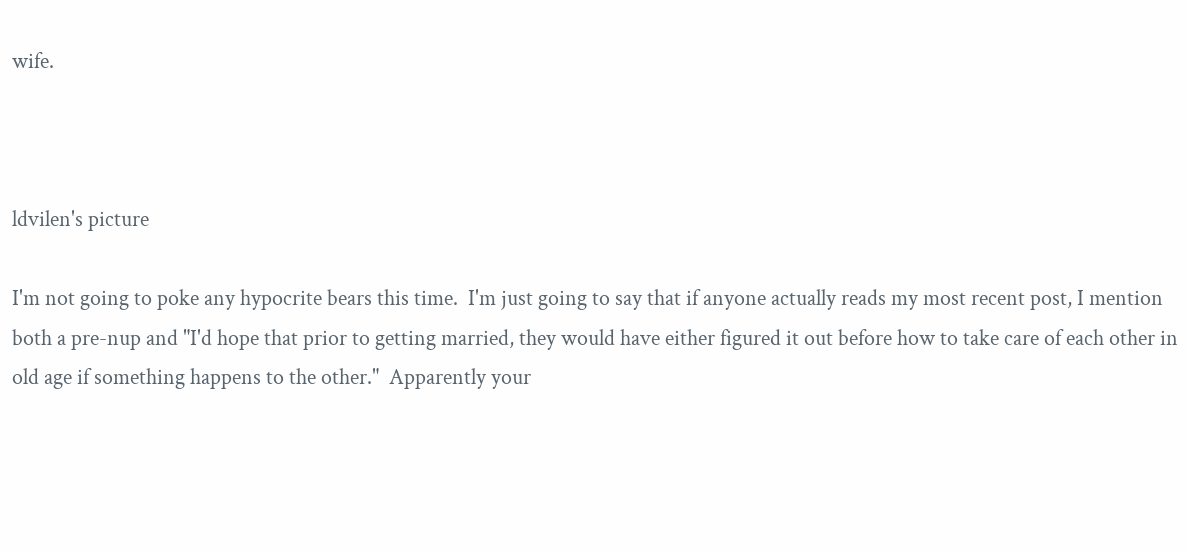wife.



ldvilen's picture

I'm not going to poke any hypocrite bears this time.  I'm just going to say that if anyone actually reads my most recent post, I mention both a pre-nup and "I'd hope that prior to getting married, they would have either figured it out before how to take care of each other in old age if something happens to the other."  Apparently your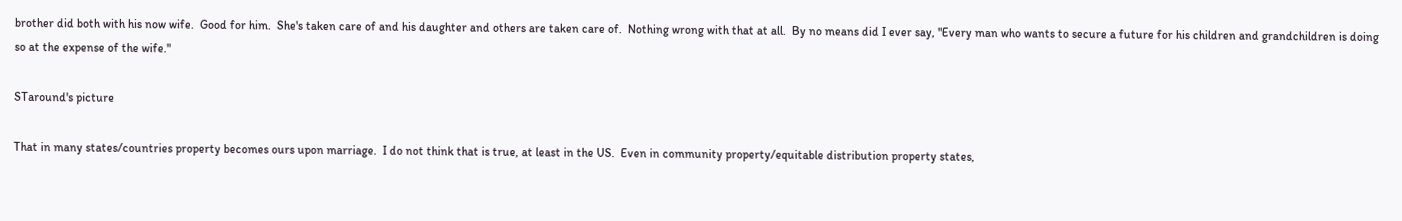brother did both with his now wife.  Good for him.  She's taken care of and his daughter and others are taken care of.  Nothing wrong with that at all.  By no means did I ever say, "Every man who wants to secure a future for his children and grandchildren is doing so at the expense of the wife."

STaround's picture

That in many states/countries property becomes ours upon marriage.  I do not think that is true, at least in the US.  Even in community property/equitable distribution property states,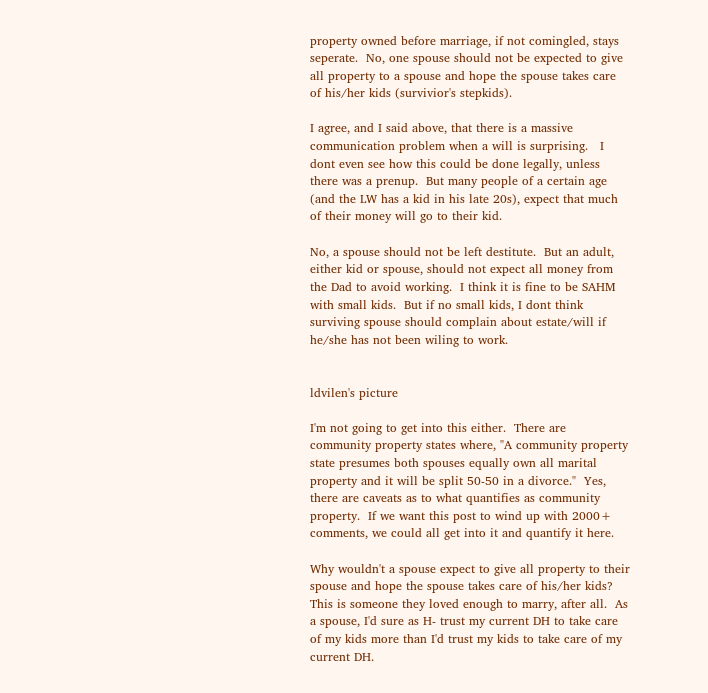property owned before marriage, if not comingled, stays seperate.  No, one spouse should not be expected to give all property to a spouse and hope the spouse takes care of his/her kids (survivior's stepkids).

I agree, and I said above, that there is a massive communication problem when a will is surprising.   I dont even see how this could be done legally, unless there was a prenup.  But many people of a certain age (and the LW has a kid in his late 20s), expect that much of their money will go to their kid.

No, a spouse should not be left destitute.  But an adult, either kid or spouse, should not expect all money from the Dad to avoid working.  I think it is fine to be SAHM with small kids.  But if no small kids, I dont think surviving spouse should complain about estate/will if he/she has not been wiling to work.


ldvilen's picture

I'm not going to get into this either.  There are community property states where, "A community property state presumes both spouses equally own all marital property and it will be split 50-50 in a divorce."  Yes, there are caveats as to what quantifies as community property.  If we want this post to wind up with 2000+ comments, we could all get into it and quantify it here.

Why wouldn't a spouse expect to give all property to their spouse and hope the spouse takes care of his/her kids?  This is someone they loved enough to marry, after all.  As a spouse, I'd sure as H- trust my current DH to take care of my kids more than I'd trust my kids to take care of my current DH.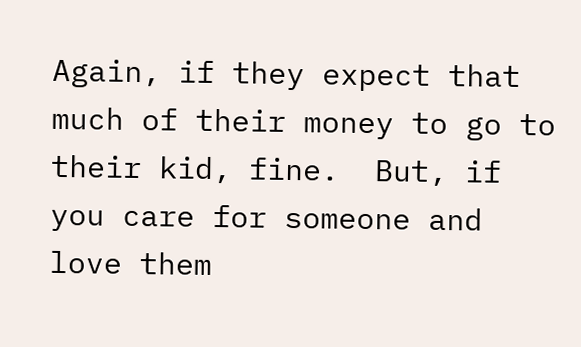Again, if they expect that much of their money to go to their kid, fine.  But, if you care for someone and love them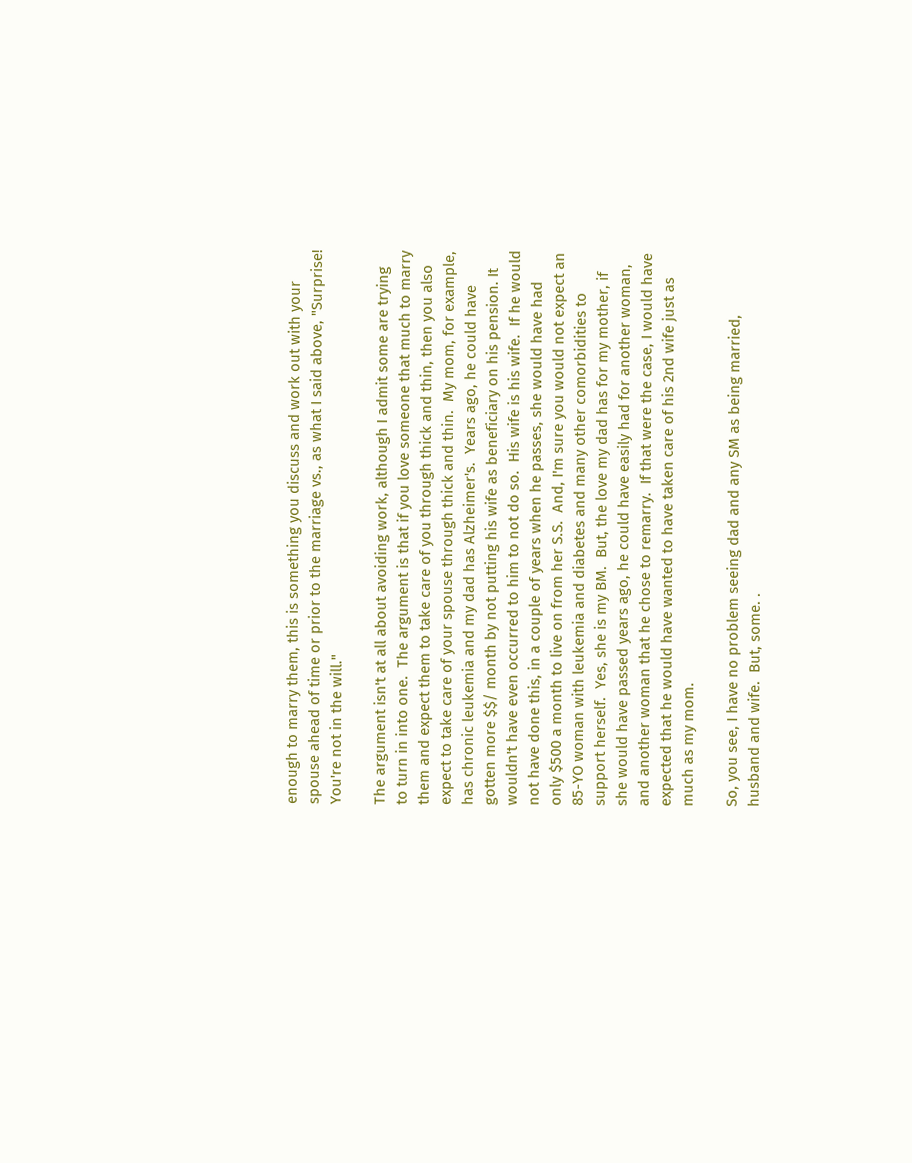enough to marry them, this is something you discuss and work out with your spouse ahead of time or prior to the marriage vs., as what I said above, "Surprise!  You're not in the will."

The argument isn't at all about avoiding work, although I admit some are trying to turn in into one.  The argument is that if you love someone that much to marry them and expect them to take care of you through thick and thin, then you also expect to take care of your spouse through thick and thin.  My mom, for example, has chronic leukemia and my dad has Alzheimer's.  Years ago, he could have gotten more $$/ month by not putting his wife as beneficiary on his pension. It wouldn't have even occurred to him to not do so.  His wife is his wife.  If he would not have done this, in a couple of years when he passes, she would have had only $500 a month to live on from her S.S.  And, I'm sure you would not expect an 85-YO woman with leukemia and diabetes and many other comorbidities to support herself.  Yes, she is my BM.  But, the love my dad has for my mother, if she would have passed years ago, he could have easily had for another woman, and another woman that he chose to remarry.  If that were the case, I would have expected that he would have wanted to have taken care of his 2nd wife just as much as my mom.

So, you see, I have no problem seeing dad and any SM as being married, husband and wife.  But, some. .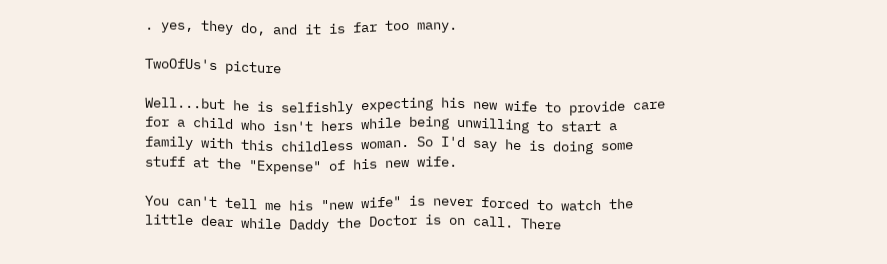. yes, they do, and it is far too many.

TwoOfUs's picture

Well...but he is selfishly expecting his new wife to provide care for a child who isn't hers while being unwilling to start a family with this childless woman. So I'd say he is doing some stuff at the "Expense" of his new wife.

You can't tell me his "new wife" is never forced to watch the little dear while Daddy the Doctor is on call. There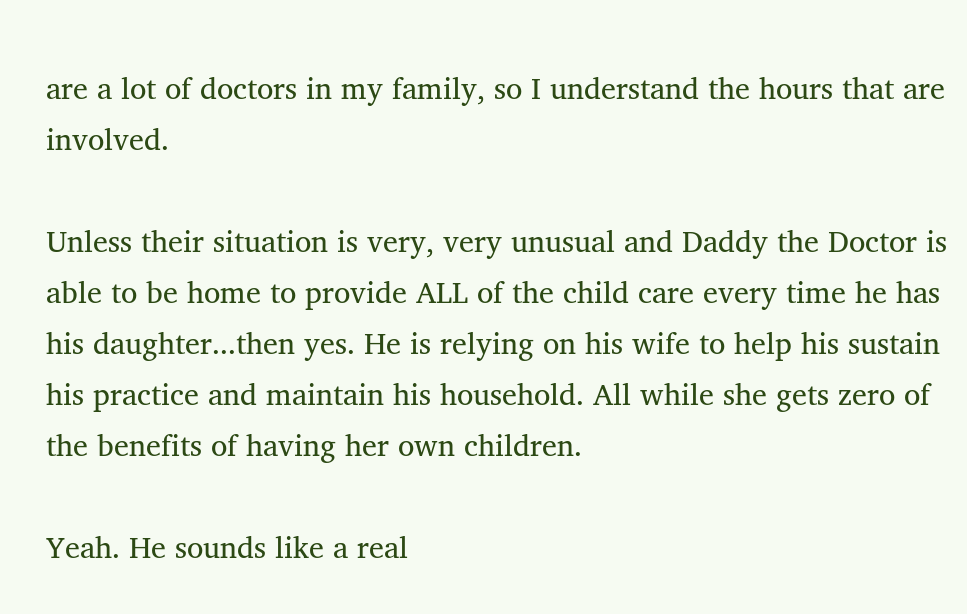are a lot of doctors in my family, so I understand the hours that are involved.

Unless their situation is very, very unusual and Daddy the Doctor is able to be home to provide ALL of the child care every time he has his daughter...then yes. He is relying on his wife to help his sustain his practice and maintain his household. All while she gets zero of the benefits of having her own children.

Yeah. He sounds like a real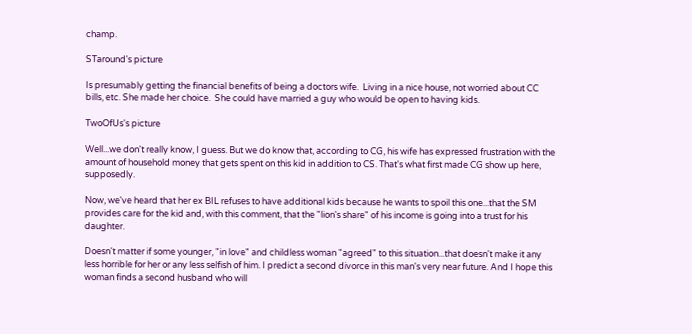champ.

STaround's picture

Is presumably getting the financial benefits of being a doctors wife.  Living in a nice house, not worried about CC bills, etc. She made her choice.  She could have married a guy who would be open to having kids.

TwoOfUs's picture

Well...we don't really know, I guess. But we do know that, according to CG, his wife has expressed frustration with the amount of household money that gets spent on this kid in addition to CS. That's what first made CG show up here, supposedly.

Now, we've heard that her ex BIL refuses to have additional kids because he wants to spoil this one...that the SM provides care for the kid and, with this comment, that the "lion's share" of his income is going into a trust for his daughter.

Doesn't matter if some younger, "in love" and childless woman "agreed" to this situation...that doesn't make it any less horrible for her or any less selfish of him. I predict a second divorce in this man's very near future. And I hope this woman finds a second husband who will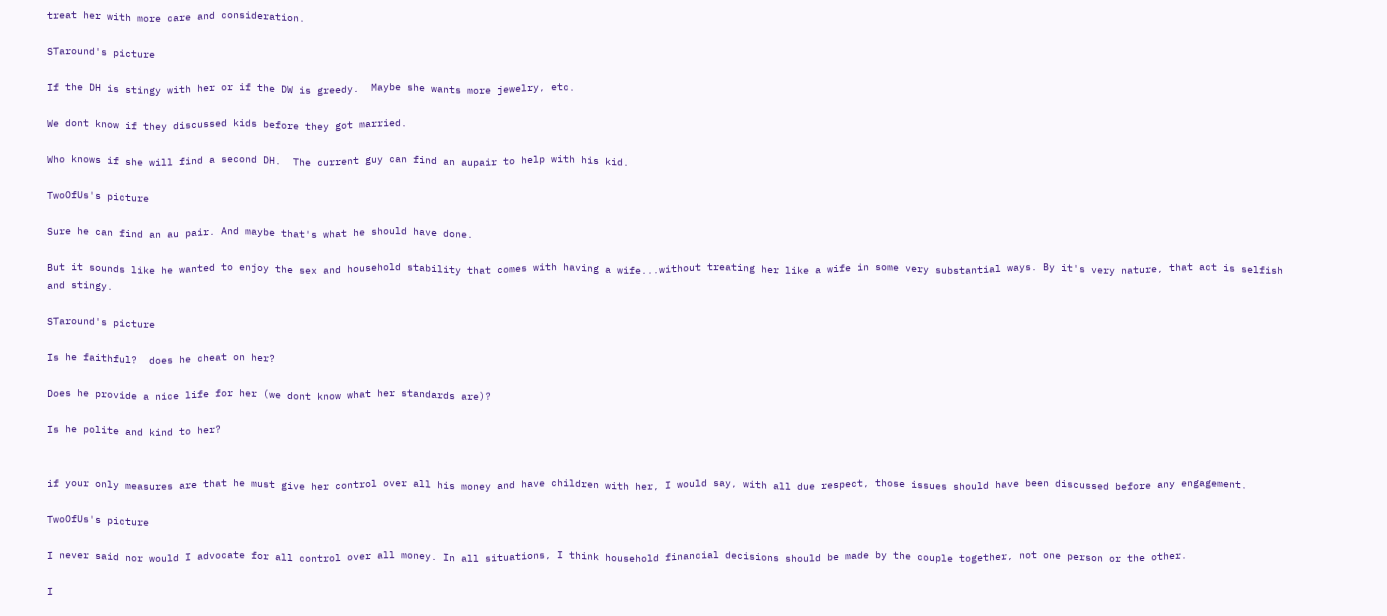treat her with more care and consideration.

STaround's picture

If the DH is stingy with her or if the DW is greedy.  Maybe she wants more jewelry, etc.

We dont know if they discussed kids before they got married.

Who knows if she will find a second DH.  The current guy can find an aupair to help with his kid.

TwoOfUs's picture

Sure he can find an au pair. And maybe that's what he should have done.

But it sounds like he wanted to enjoy the sex and household stability that comes with having a wife...without treating her like a wife in some very substantial ways. By it's very nature, that act is selfish and stingy.

STaround's picture

Is he faithful?  does he cheat on her?

Does he provide a nice life for her (we dont know what her standards are)?

Is he polite and kind to her?


if your only measures are that he must give her control over all his money and have children with her, I would say, with all due respect, those issues should have been discussed before any engagement.

TwoOfUs's picture

I never said nor would I advocate for all control over all money. In all situations, I think household financial decisions should be made by the couple together, not one person or the other.

I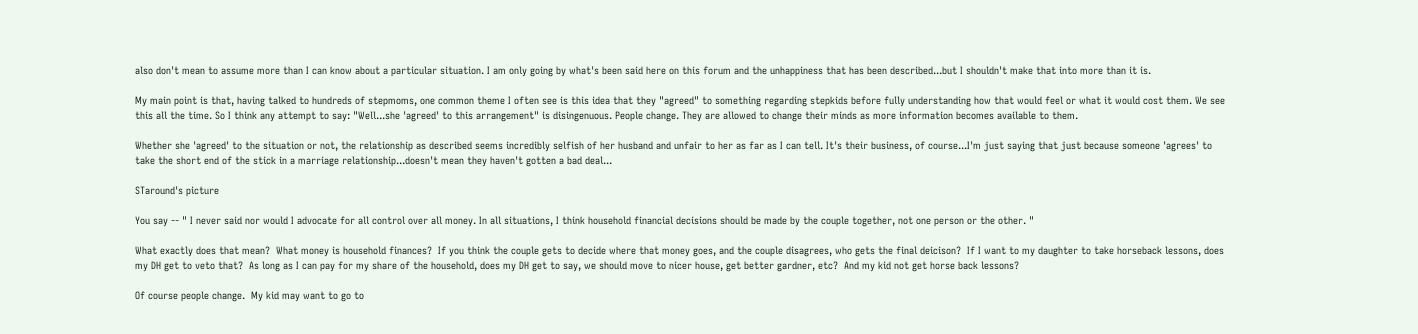also don't mean to assume more than I can know about a particular situation. I am only going by what's been said here on this forum and the unhappiness that has been described...but I shouldn't make that into more than it is.

My main point is that, having talked to hundreds of stepmoms, one common theme I often see is this idea that they "agreed" to something regarding stepkids before fully understanding how that would feel or what it would cost them. We see this all the time. So I think any attempt to say: "Well...she 'agreed' to this arrangement" is disingenuous. People change. They are allowed to change their minds as more information becomes available to them.

Whether she 'agreed' to the situation or not, the relationship as described seems incredibly selfish of her husband and unfair to her as far as I can tell. It's their business, of course...I'm just saying that just because someone 'agrees' to take the short end of the stick in a marriage relationship...doesn't mean they haven't gotten a bad deal...

STaround's picture

You say -- " I never said nor would I advocate for all control over all money. In all situations, I think household financial decisions should be made by the couple together, not one person or the other. "

What exactly does that mean?  What money is household finances?  If you think the couple gets to decide where that money goes, and the couple disagrees, who gets the final deicison?  If I want to my daughter to take horseback lessons, does my DH get to veto that?  As long as I can pay for my share of the household, does my DH get to say, we should move to nicer house, get better gardner, etc?  And my kid not get horse back lessons?

Of course people change.  My kid may want to go to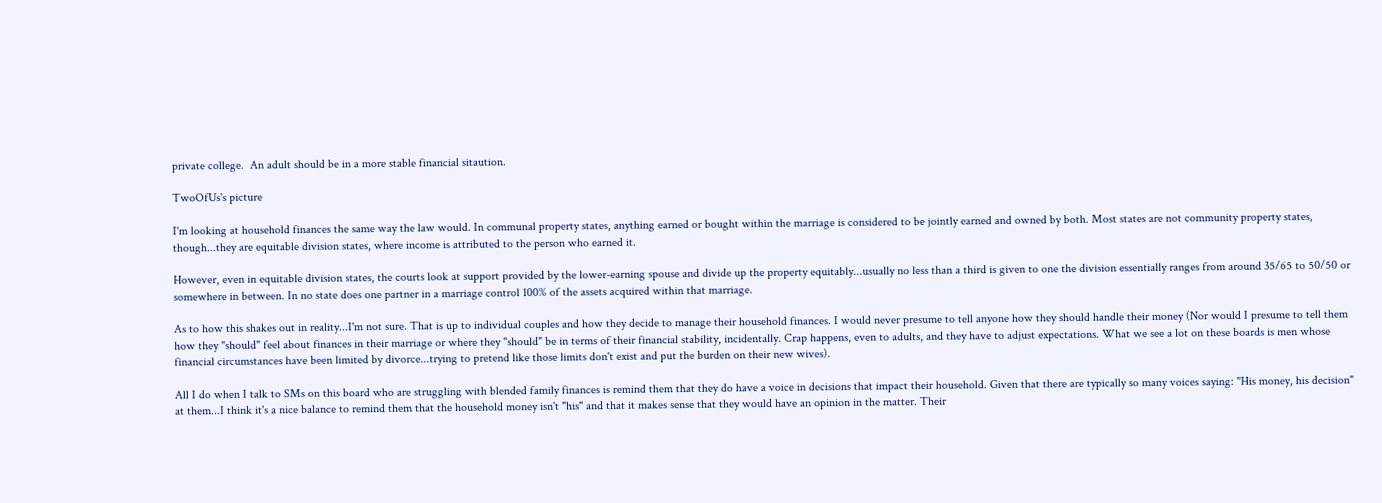private college.  An adult should be in a more stable financial sitaution.

TwoOfUs's picture

I'm looking at household finances the same way the law would. In communal property states, anything earned or bought within the marriage is considered to be jointly earned and owned by both. Most states are not community property states, though...they are equitable division states, where income is attributed to the person who earned it.

However, even in equitable division states, the courts look at support provided by the lower-earning spouse and divide up the property equitably...usually no less than a third is given to one the division essentially ranges from around 35/65 to 50/50 or somewhere in between. In no state does one partner in a marriage control 100% of the assets acquired within that marriage.

As to how this shakes out in reality...I'm not sure. That is up to individual couples and how they decide to manage their household finances. I would never presume to tell anyone how they should handle their money (Nor would I presume to tell them how they "should" feel about finances in their marriage or where they "should" be in terms of their financial stability, incidentally. Crap happens, even to adults, and they have to adjust expectations. What we see a lot on these boards is men whose financial circumstances have been limited by divorce...trying to pretend like those limits don't exist and put the burden on their new wives).

All I do when I talk to SMs on this board who are struggling with blended family finances is remind them that they do have a voice in decisions that impact their household. Given that there are typically so many voices saying: "His money, his decision" at them...I think it's a nice balance to remind them that the household money isn't "his" and that it makes sense that they would have an opinion in the matter. Their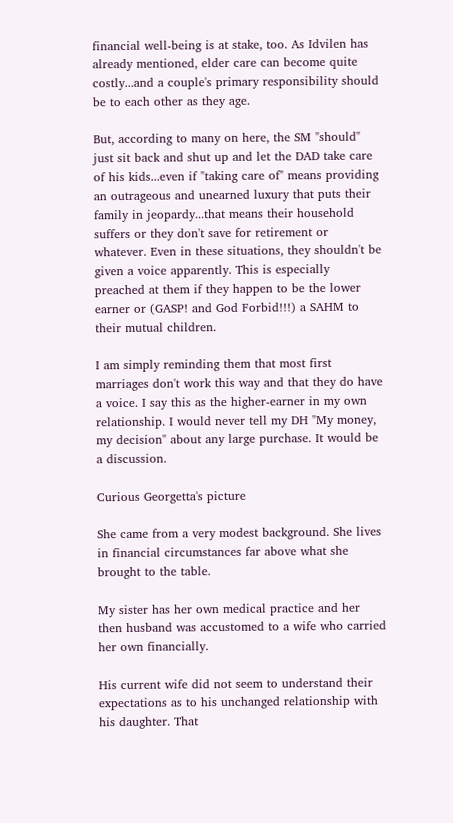financial well-being is at stake, too. As Idvilen has already mentioned, elder care can become quite costly...and a couple's primary responsibility should be to each other as they age.

But, according to many on here, the SM "should" just sit back and shut up and let the DAD take care of his kids...even if "taking care of" means providing an outrageous and unearned luxury that puts their family in jeopardy...that means their household suffers or they don't save for retirement or whatever. Even in these situations, they shouldn't be given a voice apparently. This is especially preached at them if they happen to be the lower earner or (GASP! and God Forbid!!!) a SAHM to their mutual children.

I am simply reminding them that most first marriages don't work this way and that they do have a voice. I say this as the higher-earner in my own relationship. I would never tell my DH "My money, my decision" about any large purchase. It would be a discussion.

Curious Georgetta's picture

She came from a very modest background. She lives in financial circumstances far above what she brought to the table.

My sister has her own medical practice and her then husband was accustomed to a wife who carried her own financially.

His current wife did not seem to understand their expectations as to his unchanged relationship with his daughter. That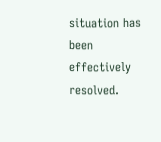situation has been effectively resolved.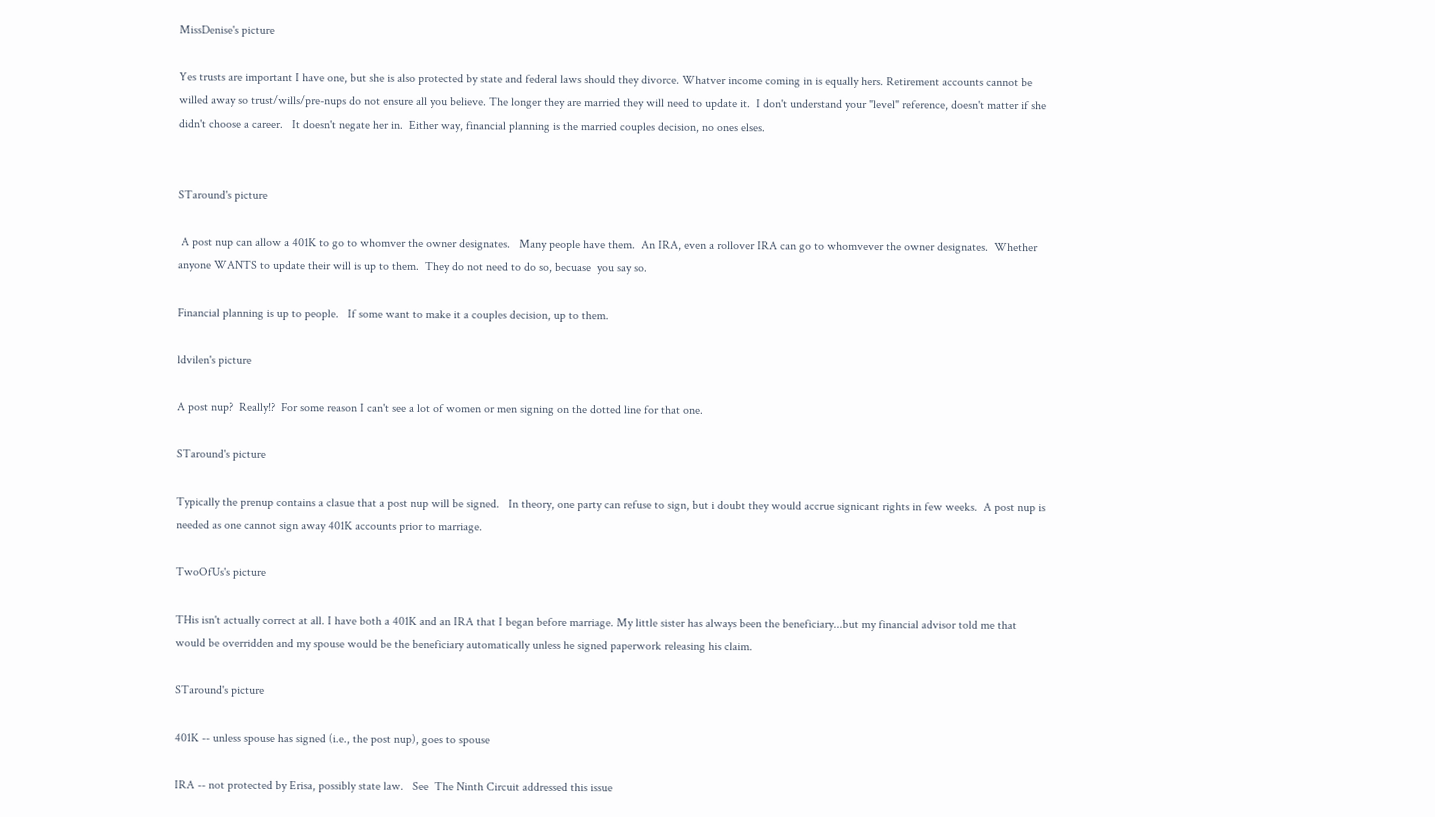MissDenise's picture

Yes trusts are important I have one, but she is also protected by state and federal laws should they divorce. Whatver income coming in is equally hers. Retirement accounts cannot be willed away so trust/wills/pre-nups do not ensure all you believe. The longer they are married they will need to update it.  I don't understand your "level" reference, doesn't matter if she didn't choose a career.   It doesn't negate her in.  Either way, financial planning is the married couples decision, no ones elses.


STaround's picture

 A post nup can allow a 401K to go to whomver the owner designates.   Many people have them.  An IRA, even a rollover IRA can go to whomvever the owner designates.  Whether anyone WANTS to update their will is up to them.  They do not need to do so, becuase  you say so.

Financial planning is up to people.   If some want to make it a couples decision, up to them.

ldvilen's picture

A post nup?  Really!?  For some reason I can't see a lot of women or men signing on the dotted line for that one.

STaround's picture

Typically the prenup contains a clasue that a post nup will be signed.   In theory, one party can refuse to sign, but i doubt they would accrue signicant rights in few weeks.  A post nup is needed as one cannot sign away 401K accounts prior to marriage.

TwoOfUs's picture

THis isn't actually correct at all. I have both a 401K and an IRA that I began before marriage. My little sister has always been the beneficiary...but my financial advisor told me that would be overridden and my spouse would be the beneficiary automatically unless he signed paperwork releasing his claim.

STaround's picture

401K -- unless spouse has signed (i.e., the post nup), goes to spouse

IRA -- not protected by Erisa, possibly state law.   See  The Ninth Circuit addressed this issue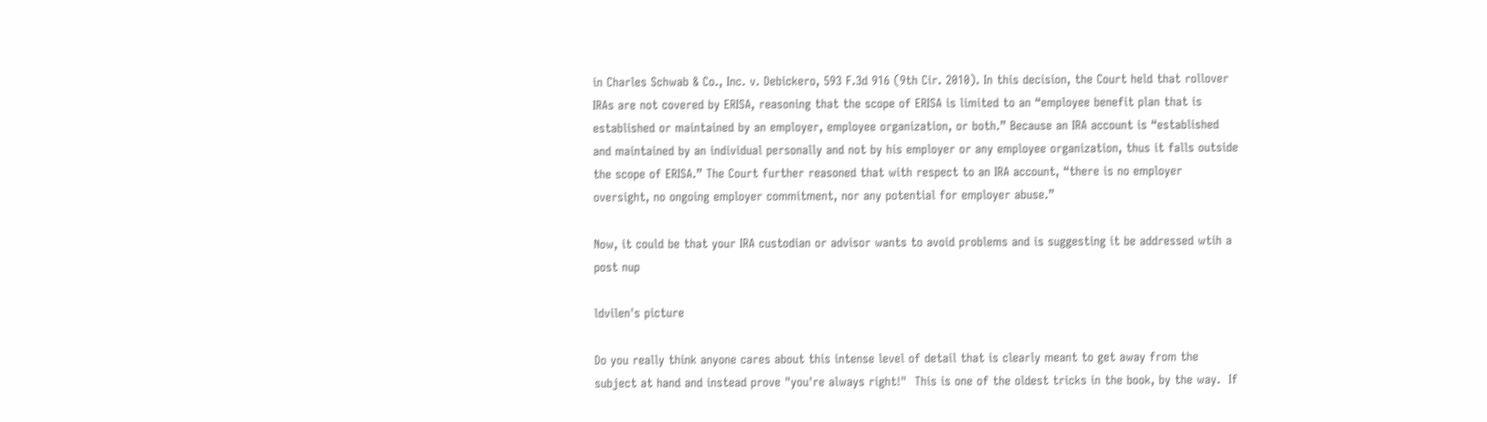in Charles Schwab & Co., Inc. v. Debickero, 593 F.3d 916 (9th Cir. 2010). In this decision, the Court held that rollover IRAs are not covered by ERISA, reasoning that the scope of ERISA is limited to an “employee benefit plan that is established or maintained by an employer, employee organization, or both.” Because an IRA account is “established and maintained by an individual personally and not by his employer or any employee organization, thus it falls outside the scope of ERISA.” The Court further reasoned that with respect to an IRA account, “there is no employer oversight, no ongoing employer commitment, nor any potential for employer abuse.”

Now, it could be that your IRA custodian or advisor wants to avoid problems and is suggesting it be addressed wtih a post nup

ldvilen's picture

Do you really think anyone cares about this intense level of detail that is clearly meant to get away from the subject at hand and instead prove "you're always right!"  This is one of the oldest tricks in the book, by the way.  If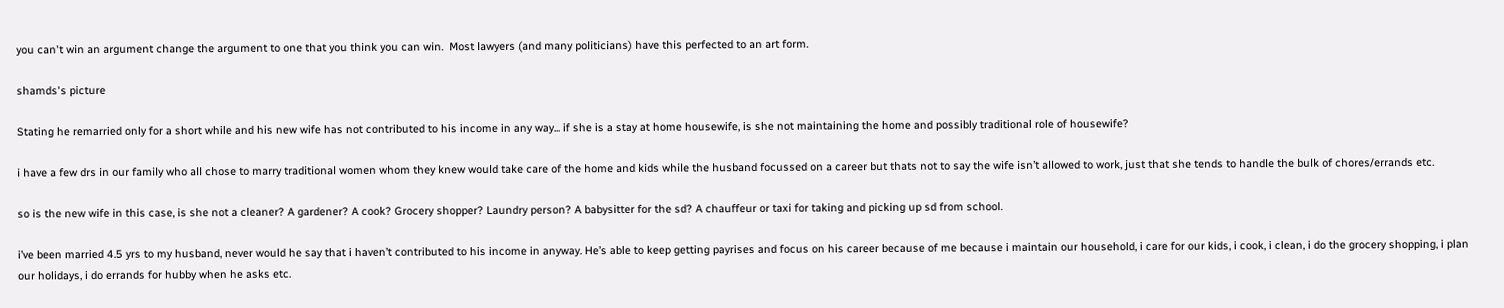you can't win an argument change the argument to one that you think you can win.  Most lawyers (and many politicians) have this perfected to an art form.

shamds's picture

Stating he remarried only for a short while and his new wife has not contributed to his income in any way... if she is a stay at home housewife, is she not maintaining the home and possibly traditional role of housewife?

i have a few drs in our family who all chose to marry traditional women whom they knew would take care of the home and kids while the husband focussed on a career but thats not to say the wife isn’t allowed to work, just that she tends to handle the bulk of chores/errands etc.

so is the new wife in this case, is she not a cleaner? A gardener? A cook? Grocery shopper? Laundry person? A babysitter for the sd? A chauffeur or taxi for taking and picking up sd from school.

i’ve been married 4.5 yrs to my husband, never would he say that i haven’t contributed to his income in anyway. He’s able to keep getting payrises and focus on his career because of me because i maintain our household, i care for our kids, i cook, i clean, i do the grocery shopping, i plan our holidays, i do errands for hubby when he asks etc.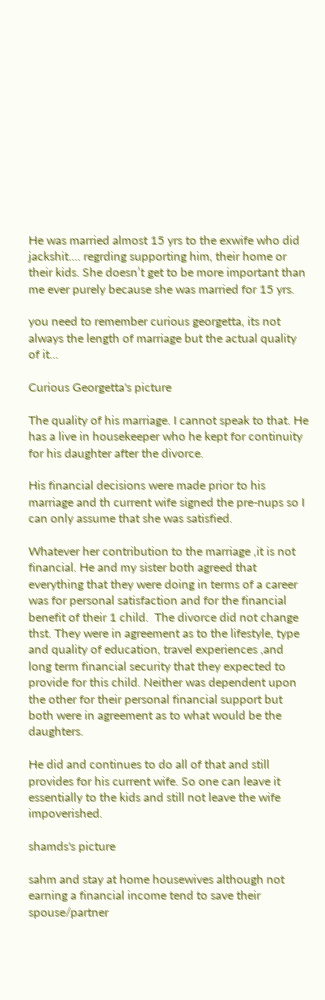He was married almost 15 yrs to the exwife who did jackshit.... regrding supporting him, their home or their kids. She doesn’t get to be more important than me ever purely because she was married for 15 yrs.

you need to remember curious georgetta, its not always the length of marriage but the actual quality of it...

Curious Georgetta's picture

The quality of his marriage. I cannot speak to that. He has a live in housekeeper who he kept for continuity for his daughter after the divorce.

His financial decisions were made prior to his marriage and th current wife signed the pre-nups so I can only assume that she was satisfied.

Whatever her contribution to the marriage ,it is not financial. He and my sister both agreed that everything that they were doing in terms of a career was for personal satisfaction and for the financial benefit of their 1 child.  The divorce did not change thst. They were in agreement as to the lifestyle, type and quality of education, travel experiences ,and long term financial security that they expected to provide for this child. Neither was dependent upon the other for their personal financial support but both were in agreement as to what would be the daughters.

He did and continues to do all of that and still provides for his current wife. So one can leave it essentially to the kids and still not leave the wife impoverished.

shamds's picture

sahm and stay at home housewives although not earning a financial income tend to save their spouse/partner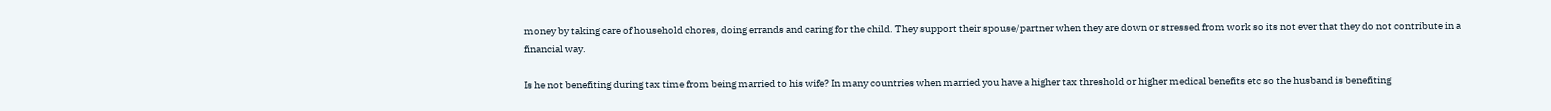money by taking care of household chores, doing errands and caring for the child. They support their spouse/partner when they are down or stressed from work so its not ever that they do not contribute in a financial way.

Is he not benefiting during tax time from being married to his wife? In many countries when married you have a higher tax threshold or higher medical benefits etc so the husband is benefiting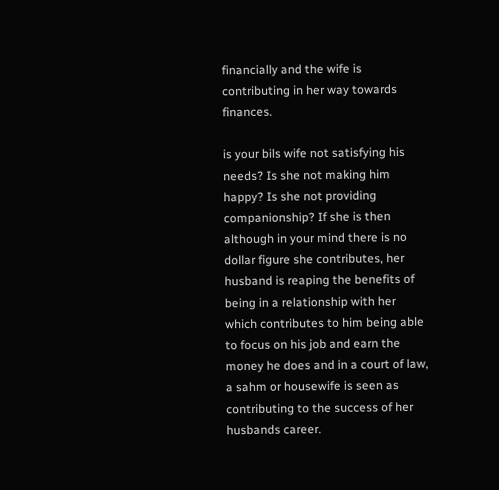financially and the wife is contributing in her way towards finances.

is your bils wife not satisfying his needs? Is she not making him happy? Is she not providing companionship? If she is then although in your mind there is no dollar figure she contributes, her husband is reaping the benefits of being in a relationship with her which contributes to him being able to focus on his job and earn the money he does and in a court of law, a sahm or housewife is seen as contributing to the success of her husbands career.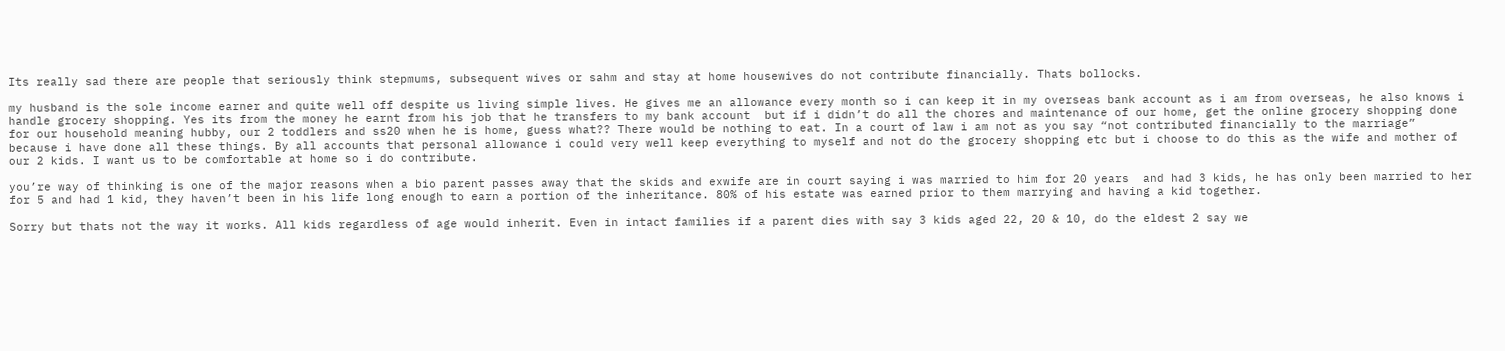Its really sad there are people that seriously think stepmums, subsequent wives or sahm and stay at home housewives do not contribute financially. Thats bollocks.

my husband is the sole income earner and quite well off despite us living simple lives. He gives me an allowance every month so i can keep it in my overseas bank account as i am from overseas, he also knows i handle grocery shopping. Yes its from the money he earnt from his job that he transfers to my bank account  but if i didn’t do all the chores and maintenance of our home, get the online grocery shopping done for our household meaning hubby, our 2 toddlers and ss20 when he is home, guess what?? There would be nothing to eat. In a court of law i am not as you say “not contributed financially to the marriage”  because i have done all these things. By all accounts that personal allowance i could very well keep everything to myself and not do the grocery shopping etc but i choose to do this as the wife and mother of our 2 kids. I want us to be comfortable at home so i do contribute.

you’re way of thinking is one of the major reasons when a bio parent passes away that the skids and exwife are in court saying i was married to him for 20 years  and had 3 kids, he has only been married to her for 5 and had 1 kid, they haven’t been in his life long enough to earn a portion of the inheritance. 80% of his estate was earned prior to them marrying and having a kid together.

Sorry but thats not the way it works. All kids regardless of age would inherit. Even in intact families if a parent dies with say 3 kids aged 22, 20 & 10, do the eldest 2 say we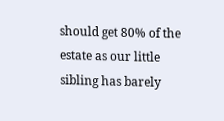should get 80% of the estate as our little sibling has barely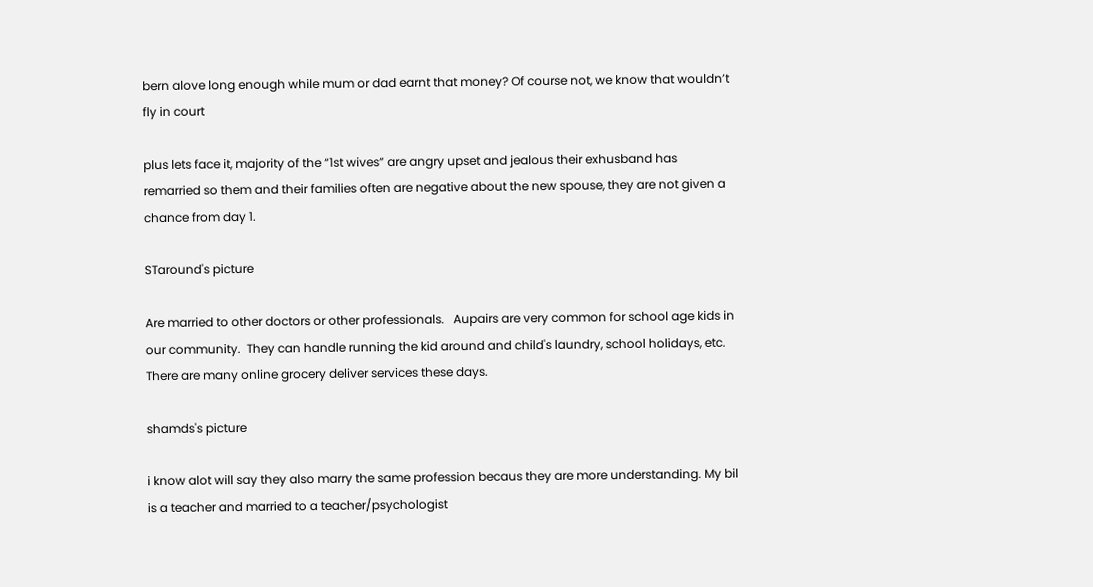bern alove long enough while mum or dad earnt that money? Of course not, we know that wouldn’t fly in court

plus lets face it, majority of the “1st wives” are angry upset and jealous their exhusband has remarried so them and their families often are negative about the new spouse, they are not given a chance from day 1.

STaround's picture

Are married to other doctors or other professionals.   Aupairs are very common for school age kids in our community.  They can handle running the kid around and child's laundry, school holidays, etc.   There are many online grocery deliver services these days.

shamds's picture

i know alot will say they also marry the same profession becaus they are more understanding. My bil is a teacher and married to a teacher/psychologist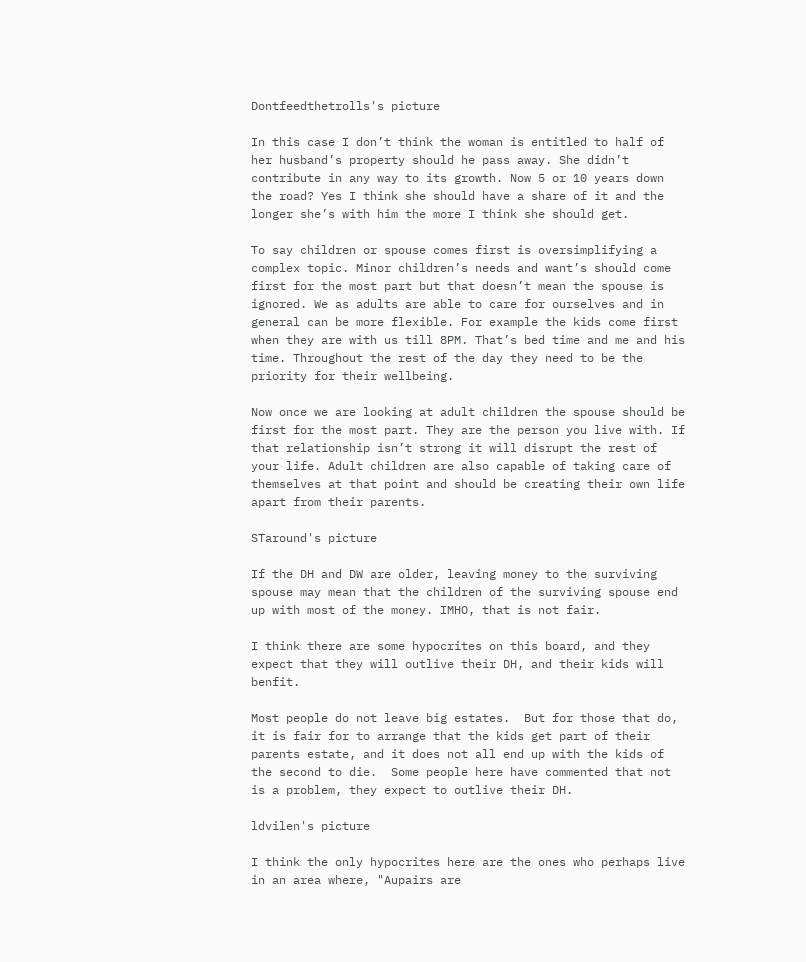Dontfeedthetrolls's picture

In this case I don’t think the woman is entitled to half of her husband’s property should he pass away. She didn’t contribute in any way to its growth. Now 5 or 10 years down the road? Yes I think she should have a share of it and the longer she’s with him the more I think she should get.

To say children or spouse comes first is oversimplifying a complex topic. Minor children’s needs and want’s should come first for the most part but that doesn’t mean the spouse is ignored. We as adults are able to care for ourselves and in general can be more flexible. For example the kids come first when they are with us till 8PM. That’s bed time and me and his time. Throughout the rest of the day they need to be the priority for their wellbeing.

Now once we are looking at adult children the spouse should be first for the most part. They are the person you live with. If that relationship isn’t strong it will disrupt the rest of your life. Adult children are also capable of taking care of themselves at that point and should be creating their own life apart from their parents.

STaround's picture

If the DH and DW are older, leaving money to the surviving spouse may mean that the children of the surviving spouse end up with most of the money. IMHO, that is not fair.

I think there are some hypocrites on this board, and they expect that they will outlive their DH, and their kids will benfit.

Most people do not leave big estates.  But for those that do, it is fair for to arrange that the kids get part of their parents estate, and it does not all end up with the kids of the second to die.  Some people here have commented that not is a problem, they expect to outlive their DH.

ldvilen's picture

I think the only hypocrites here are the ones who perhaps live in an area where, "Aupairs are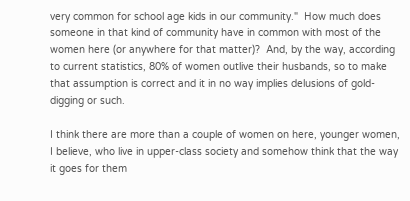very common for school age kids in our community."  How much does someone in that kind of community have in common with most of the women here (or anywhere for that matter)?  And, by the way, according to current statistics, 80% of women outlive their husbands, so to make that assumption is correct and it in no way implies delusions of gold-digging or such.

I think there are more than a couple of women on here, younger women, I believe, who live in upper-class society and somehow think that the way it goes for them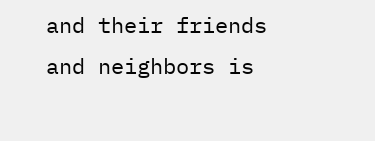and their friends and neighbors is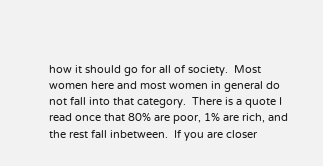how it should go for all of society.  Most women here and most women in general do not fall into that category.  There is a quote I read once that 80% are poor, 1% are rich, and the rest fall inbetween.  If you are closer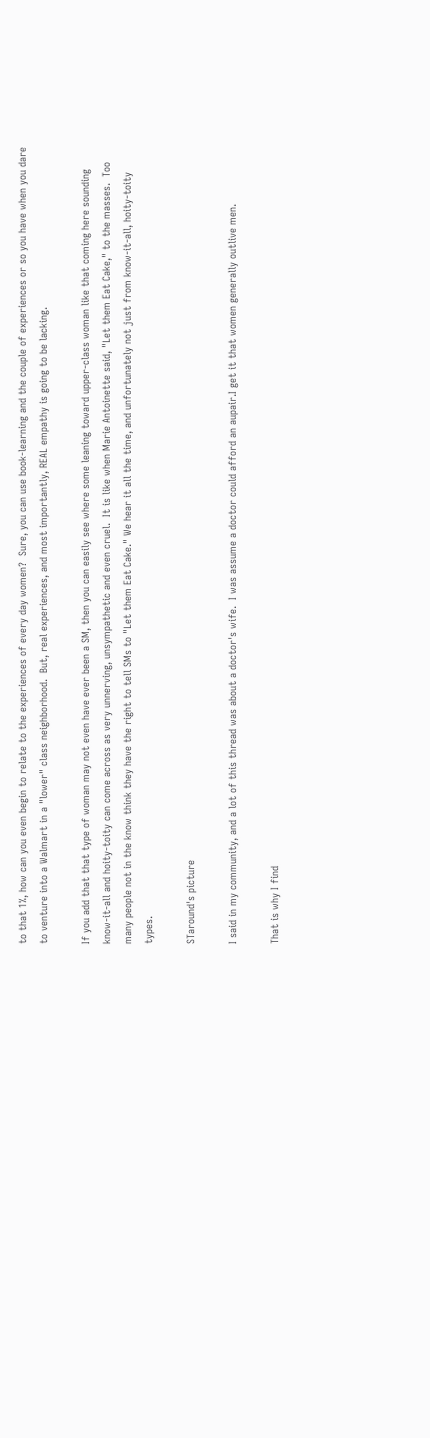to that 1%, how can you even begin to relate to the experiences of every day women?  Sure, you can use book-learning and the couple of experiences or so you have when you dare to venture into a Walmart in a "lower" class neighborhood.  But, real experiences, and most importantly, REAL empathy is going to be lacking.

If you add that that type of woman may not even have ever been a SM, then you can easily see where some leaning toward upper-class woman like that coming here sounding know-it-all and hoity-toity can come across as very unnerving, unsympathetic and even cruel.  It is like when Marie Antoinette said, "Let them Eat Cake," to the masses.  Too many people not in the know think they have the right to tell SMs to "Let them Eat Cake." We hear it all the time, and unfortunately not just from know-it-all, hoity-toity types.

STaround's picture

I said in my community, and a lot of this thread was about a doctor's wife.  I was assume a doctor could afford an aupair.I get it that women generally outlive men.

That is why I find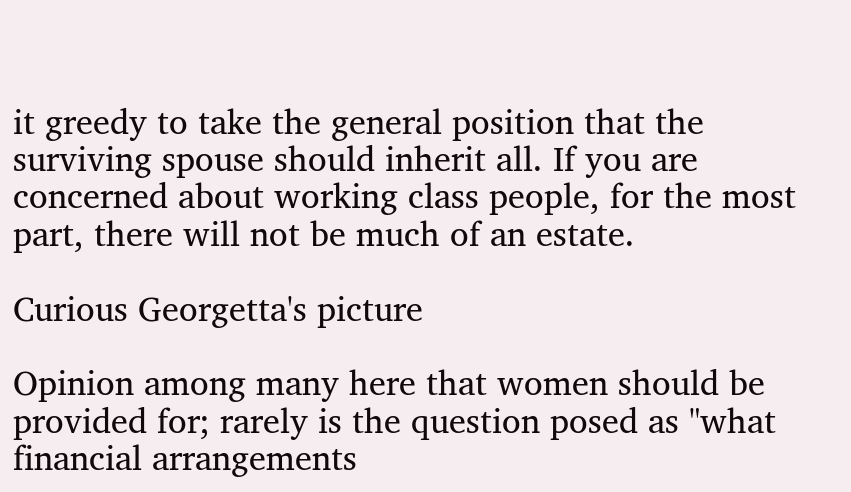it greedy to take the general position that the surviving spouse should inherit all. If you are concerned about working class people, for the most part, there will not be much of an estate.

Curious Georgetta's picture

Opinion among many here that women should be provided for; rarely is the question posed as "what financial arrangements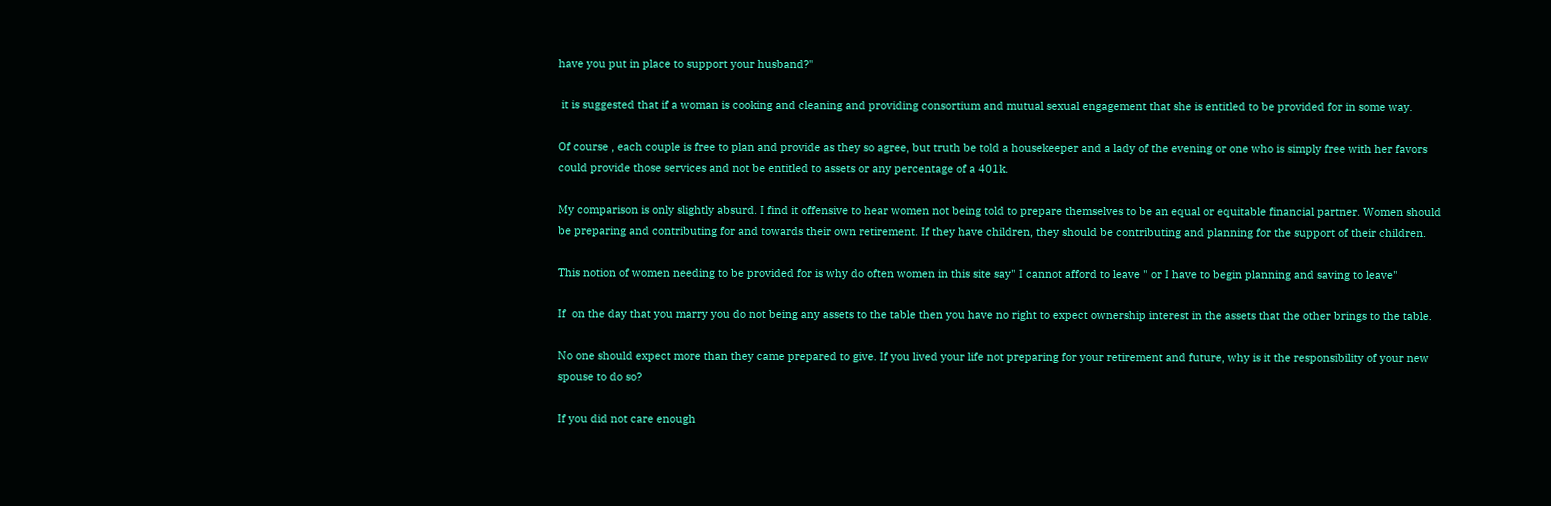have you put in place to support your husband?"

 it is suggested that if a woman is cooking and cleaning and providing consortium and mutual sexual engagement that she is entitled to be provided for in some way.

Of course , each couple is free to plan and provide as they so agree, but truth be told a housekeeper and a lady of the evening or one who is simply free with her favors could provide those services and not be entitled to assets or any percentage of a 401k.

My comparison is only slightly absurd. I find it offensive to hear women not being told to prepare themselves to be an equal or equitable financial partner. Women should be preparing and contributing for and towards their own retirement. If they have children, they should be contributing and planning for the support of their children.

This notion of women needing to be provided for is why do often women in this site say" I cannot afford to leave " or I have to begin planning and saving to leave"

If  on the day that you marry you do not being any assets to the table then you have no right to expect ownership interest in the assets that the other brings to the table.

No one should expect more than they came prepared to give. If you lived your life not preparing for your retirement and future, why is it the responsibility of your new spouse to do so?

If you did not care enough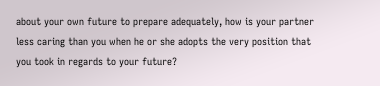about your own future to prepare adequately, how is your partner less caring than you when he or she adopts the very position that you took in regards to your future?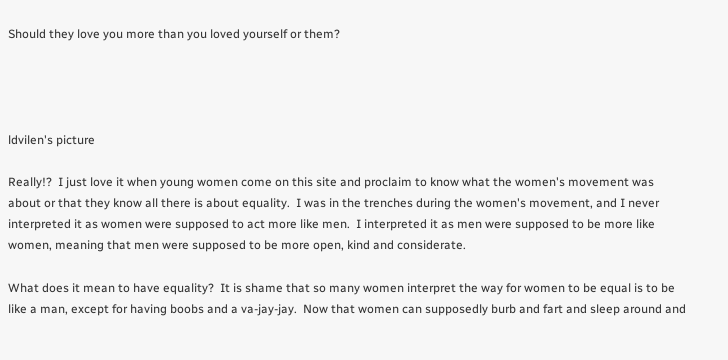Should they love you more than you loved yourself or them?




ldvilen's picture

Really!?  I just love it when young women come on this site and proclaim to know what the women's movement was about or that they know all there is about equality.  I was in the trenches during the women's movement, and I never interpreted it as women were supposed to act more like men.  I interpreted it as men were supposed to be more like women, meaning that men were supposed to be more open, kind and considerate.

What does it mean to have equality?  It is shame that so many women interpret the way for women to be equal is to be like a man, except for having boobs and a va-jay-jay.  Now that women can supposedly burb and fart and sleep around and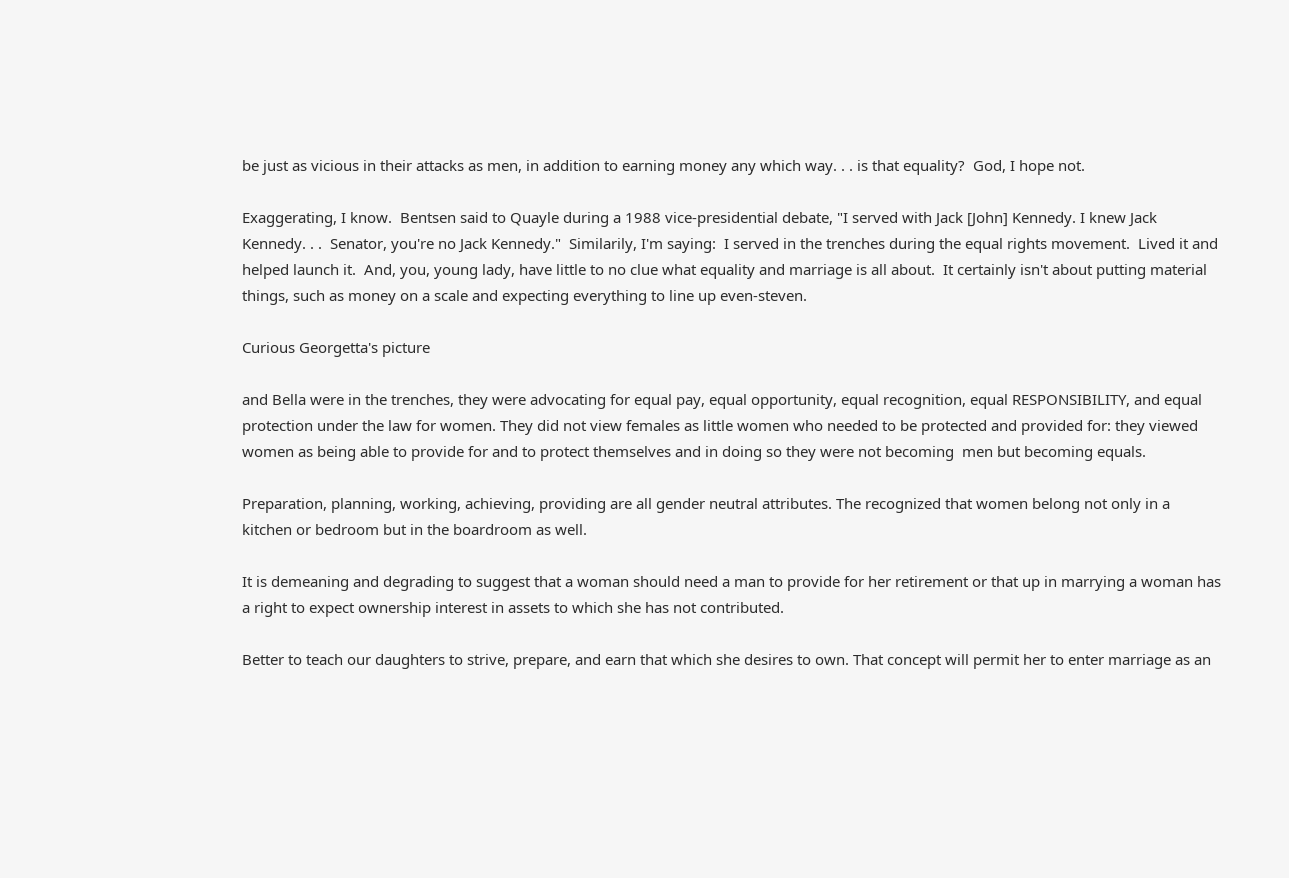be just as vicious in their attacks as men, in addition to earning money any which way. . . is that equality?  God, I hope not.

Exaggerating, I know.  Bentsen said to Quayle during a 1988 vice-presidential debate, "I served with Jack [John] Kennedy. I knew Jack Kennedy. . .  Senator, you're no Jack Kennedy."  Similarily, I'm saying:  I served in the trenches during the equal rights movement.  Lived it and helped launch it.  And, you, young lady, have little to no clue what equality and marriage is all about.  It certainly isn't about putting material things, such as money on a scale and expecting everything to line up even-steven.

Curious Georgetta's picture

and Bella were in the trenches, they were advocating for equal pay, equal opportunity, equal recognition, equal RESPONSIBILITY, and equal protection under the law for women. They did not view females as little women who needed to be protected and provided for: they viewed women as being able to provide for and to protect themselves and in doing so they were not becoming  men but becoming equals.

Preparation, planning, working, achieving, providing are all gender neutral attributes. The recognized that women belong not only in a kitchen or bedroom but in the boardroom as well.

It is demeaning and degrading to suggest that a woman should need a man to provide for her retirement or that up in marrying a woman has a right to expect ownership interest in assets to which she has not contributed.

Better to teach our daughters to strive, prepare, and earn that which she desires to own. That concept will permit her to enter marriage as an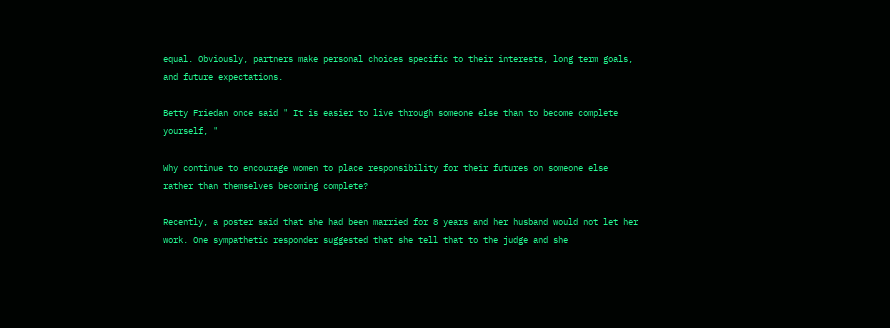equal. Obviously, partners make personal choices specific to their interests, long term goals, and future expectations.

Betty Friedan once said " It is easier to live through someone else than to become complete yourself, "

Why continue to encourage women to place responsibility for their futures on someone else rather than themselves becoming complete?

Recently, a poster said that she had been married for 8 years and her husband would not let her work. One sympathetic responder suggested that she tell that to the judge and she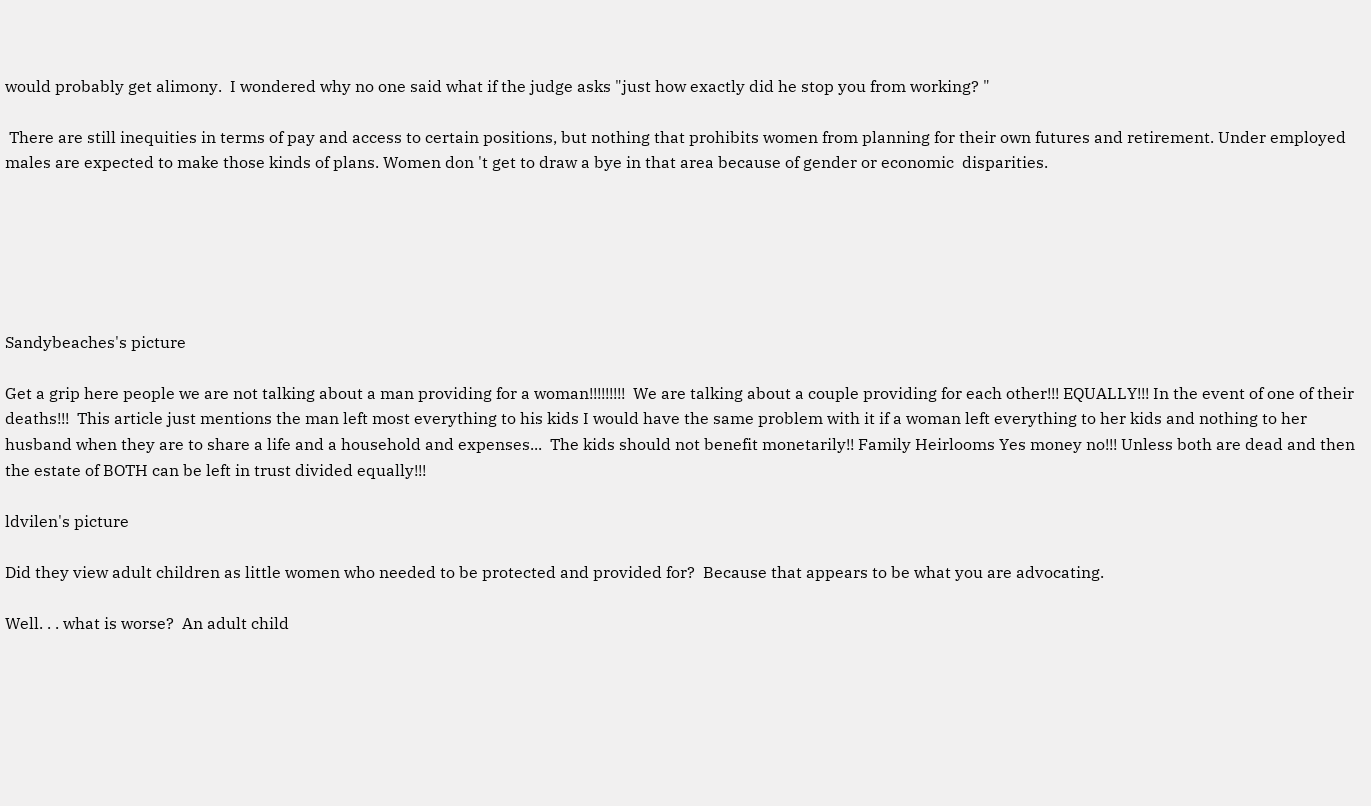would probably get alimony.  I wondered why no one said what if the judge asks "just how exactly did he stop you from working? "

 There are still inequities in terms of pay and access to certain positions, but nothing that prohibits women from planning for their own futures and retirement. Under employed males are expected to make those kinds of plans. Women don 't get to draw a bye in that area because of gender or economic  disparities.






Sandybeaches's picture

Get a grip here people we are not talking about a man providing for a woman!!!!!!!!!  We are talking about a couple providing for each other!!! EQUALLY!!! In the event of one of their deaths!!!  This article just mentions the man left most everything to his kids I would have the same problem with it if a woman left everything to her kids and nothing to her husband when they are to share a life and a household and expenses...  The kids should not benefit monetarily!! Family Heirlooms Yes money no!!! Unless both are dead and then the estate of BOTH can be left in trust divided equally!!!

ldvilen's picture

Did they view adult children as little women who needed to be protected and provided for?  Because that appears to be what you are advocating.

Well. . . what is worse?  An adult child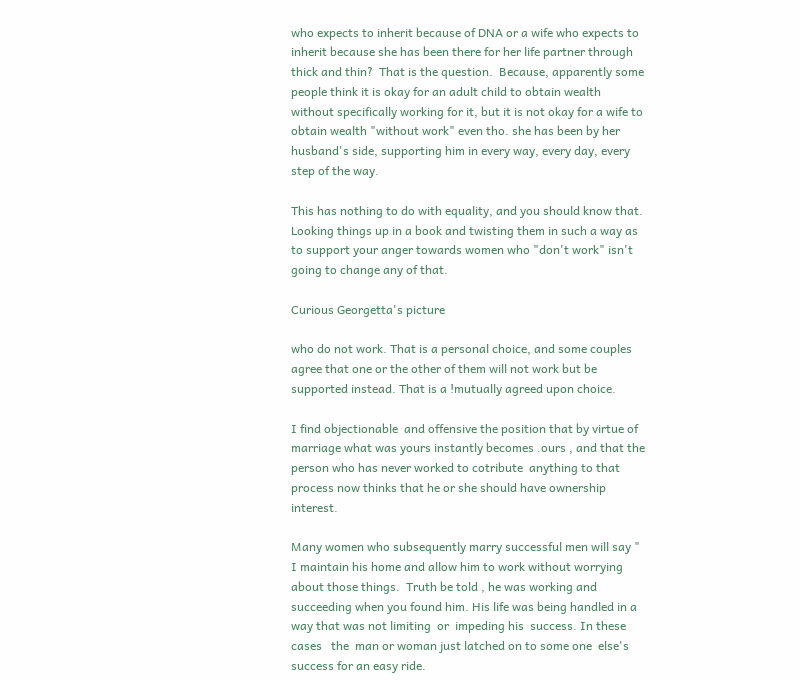who expects to inherit because of DNA or a wife who expects to inherit because she has been there for her life partner through thick and thin?  That is the question.  Because, apparently some people think it is okay for an adult child to obtain wealth without specifically working for it, but it is not okay for a wife to obtain wealth "without work" even tho. she has been by her husband's side, supporting him in every way, every day, every step of the way.

This has nothing to do with equality, and you should know that.  Looking things up in a book and twisting them in such a way as to support your anger towards women who "don't work" isn't going to change any of that.

Curious Georgetta's picture

who do not work. That is a personal choice, and some couples agree that one or the other of them will not work but be supported instead. That is a !mutually agreed upon choice.

I find objectionable  and offensive the position that by virtue of marriage what was yours instantly becomes .ours , and that the person who has never worked to cotribute  anything to that process now thinks that he or she should have ownership interest.

Many women who subsequently marry successful men will say " I maintain his home and allow him to work without worrying about those things.  Truth be told , he was working and succeeding when you found him. His life was being handled in a way that was not limiting  or  impeding his  success. In these cases   the  man or woman just latched on to some one  else's success for an easy ride.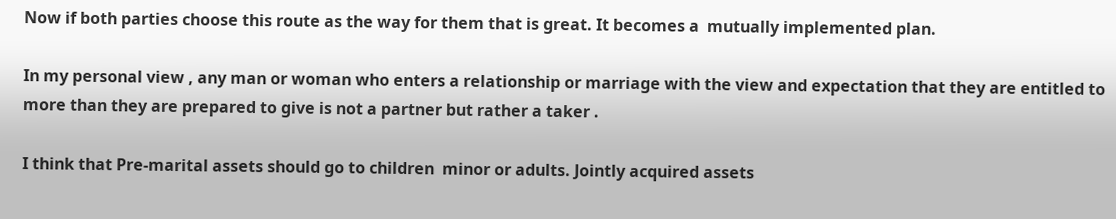Now if both parties choose this route as the way for them that is great. It becomes a  mutually implemented plan.

In my personal view , any man or woman who enters a relationship or marriage with the view and expectation that they are entitled to more than they are prepared to give is not a partner but rather a taker .

I think that Pre-marital assets should go to children  minor or adults. Jointly acquired assets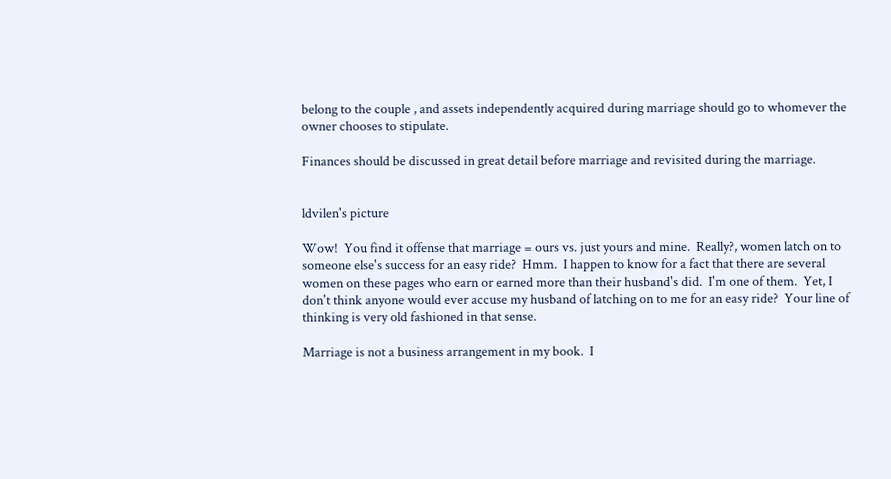belong to the couple , and assets independently acquired during marriage should go to whomever the owner chooses to stipulate.

Finances should be discussed in great detail before marriage and revisited during the marriage.


ldvilen's picture

Wow!  You find it offense that marriage = ours vs. just yours and mine.  Really?, women latch on to someone else's success for an easy ride?  Hmm.  I happen to know for a fact that there are several women on these pages who earn or earned more than their husband's did.  I'm one of them.  Yet, I don't think anyone would ever accuse my husband of latching on to me for an easy ride?  Your line of thinking is very old fashioned in that sense.

Marriage is not a business arrangement in my book.  I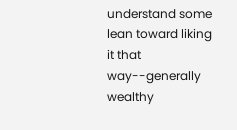understand some lean toward liking it that way--generally wealthy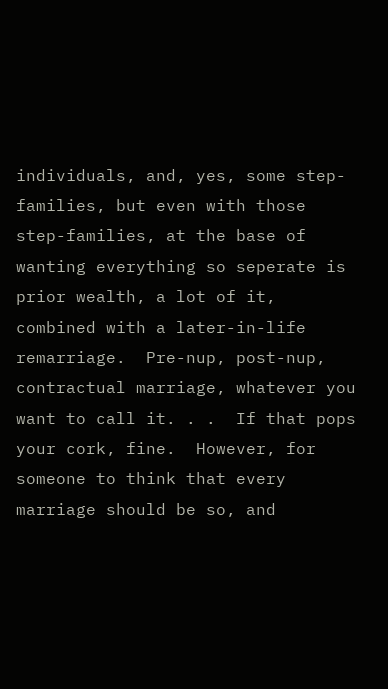individuals, and, yes, some step-families, but even with those step-families, at the base of wanting everything so seperate is prior wealth, a lot of it, combined with a later-in-life remarriage.  Pre-nup, post-nup, contractual marriage, whatever you want to call it. . .  If that pops your cork, fine.  However, for someone to think that every marriage should be so, and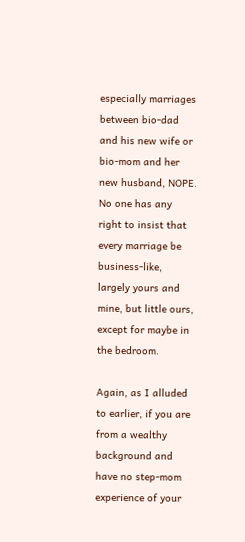especially marriages between bio-dad and his new wife or bio-mom and her new husband, NOPE.  No one has any right to insist that every marriage be business-like, largely yours and mine, but little ours, except for maybe in the bedroom.

Again, as I alluded to earlier, if you are from a wealthy background and have no step-mom experience of your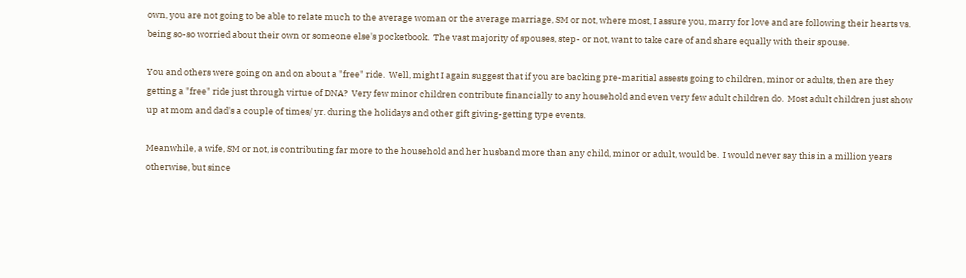own, you are not going to be able to relate much to the average woman or the average marriage, SM or not, where most, I assure you, marry for love and are following their hearts vs. being so-so worried about their own or someone else's pocketbook.  The vast majority of spouses, step- or not, want to take care of and share equally with their spouse.

You and others were going on and on about a "free" ride.  Well, might I again suggest that if you are backing pre-maritial assests going to children, minor or adults, then are they getting a "free" ride just through virtue of DNA?  Very few minor children contribute financially to any household and even very few adult children do.  Most adult children just show up at mom and dad's a couple of times/ yr. during the holidays and other gift giving-getting type events.

Meanwhile, a wife, SM or not, is contributing far more to the household and her husband more than any child, minor or adult, would be.  I would never say this in a million years otherwise, but since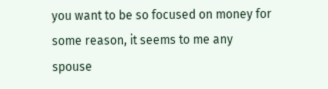you want to be so focused on money for some reason, it seems to me any spouse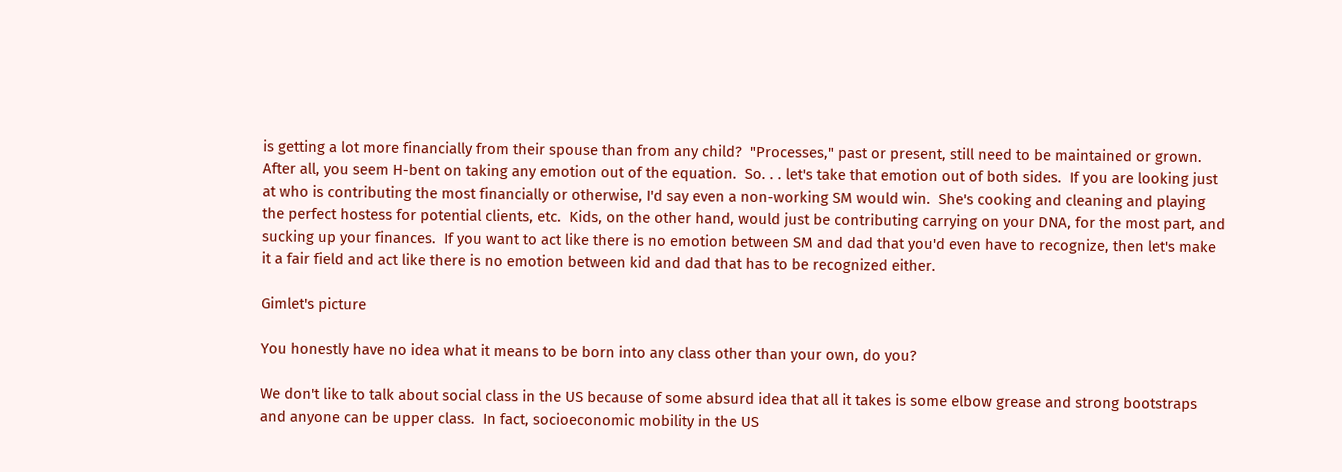is getting a lot more financially from their spouse than from any child?  "Processes," past or present, still need to be maintained or grown.  After all, you seem H-bent on taking any emotion out of the equation.  So. . . let's take that emotion out of both sides.  If you are looking just at who is contributing the most financially or otherwise, I'd say even a non-working SM would win.  She's cooking and cleaning and playing the perfect hostess for potential clients, etc.  Kids, on the other hand, would just be contributing carrying on your DNA, for the most part, and sucking up your finances.  If you want to act like there is no emotion between SM and dad that you'd even have to recognize, then let's make it a fair field and act like there is no emotion between kid and dad that has to be recognized either.

Gimlet's picture

You honestly have no idea what it means to be born into any class other than your own, do you?

We don't like to talk about social class in the US because of some absurd idea that all it takes is some elbow grease and strong bootstraps and anyone can be upper class.  In fact, socioeconomic mobility in the US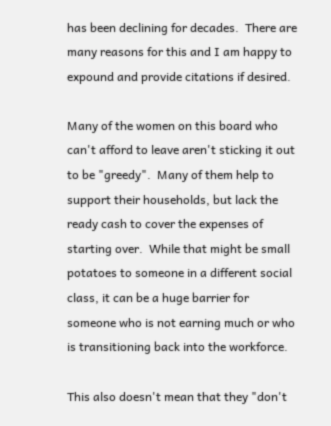has been declining for decades.  There are many reasons for this and I am happy to expound and provide citations if desired.

Many of the women on this board who can't afford to leave aren't sticking it out to be "greedy".  Many of them help to support their households, but lack the ready cash to cover the expenses of starting over.  While that might be small potatoes to someone in a different social class, it can be a huge barrier for someone who is not earning much or who is transitioning back into the workforce.

This also doesn't mean that they "don't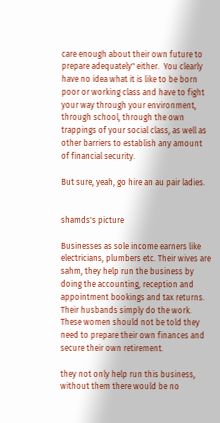care enough about their own future to prepare adequately" either.  You clearly have no idea what it is like to be born poor or working class and have to fight your way through your environment, through school, through the own trappings of your social class, as well as other barriers to establish any amount of financial security.

But sure, yeah, go hire an au pair ladies.


shamds's picture

Businesses as sole income earners like electricians, plumbers etc. Their wives are sahm, they help run the business by doing the accounting, reception and appointment bookings and tax returns. Their husbands simply do the work. These women should not be told they need to prepare their own finances and secure their own retirement.

they not only help run this business, without them there would be no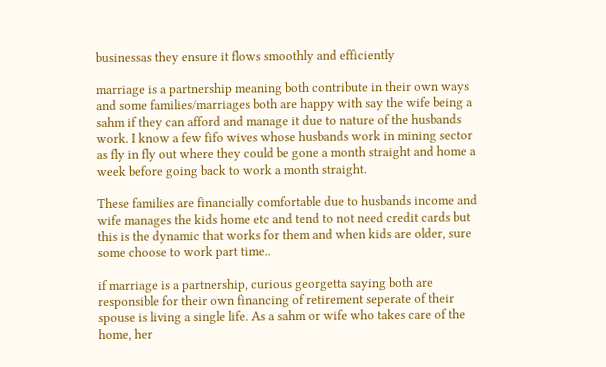businessas they ensure it flows smoothly and efficiently

marriage is a partnership meaning both contribute in their own ways and some families/marriages both are happy with say the wife being a sahm if they can afford and manage it due to nature of the husbands work. I know a few fifo wives whose husbands work in mining sector as fly in fly out where they could be gone a month straight and home a week before going back to work a month straight.

These families are financially comfortable due to husbands income and wife manages the kids home etc and tend to not need credit cards but this is the dynamic that works for them and when kids are older, sure some choose to work part time..

if marriage is a partnership, curious georgetta saying both are responsible for their own financing of retirement seperate of their spouse is living a single life. As a sahm or wife who takes care of the home, her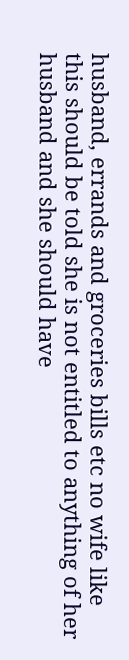husband, errands and groceries bills etc no wife like this should be told she is not entitled to anything of her husband and she should have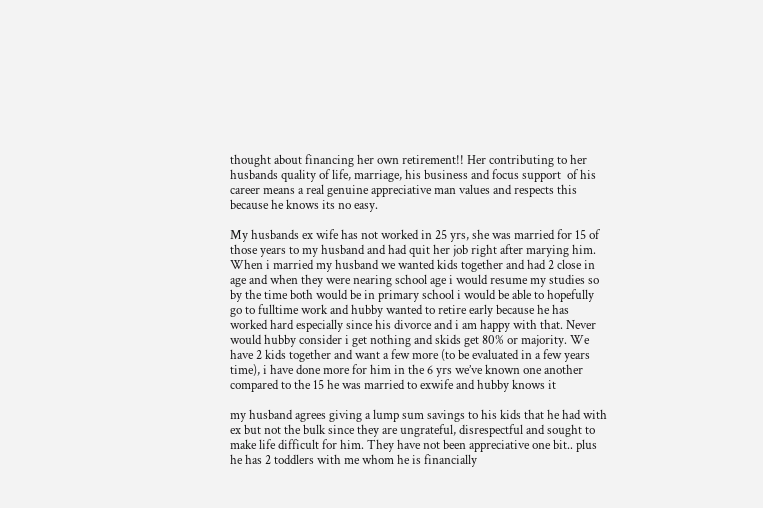thought about financing her own retirement!! Her contributing to her husbands quality of life, marriage, his business and focus support  of his career means a real genuine appreciative man values and respects this because he knows its no easy.

My husbands ex wife has not worked in 25 yrs, she was married for 15 of those years to my husband and had quit her job right after marying him. When i married my husband we wanted kids together and had 2 close in age and when they were nearing school age i would resume my studies so by the time both would be in primary school i would be able to hopefully go to fulltime work and hubby wanted to retire early because he has worked hard especially since his divorce and i am happy with that. Never would hubby consider i get nothing and skids get 80% or majority. We have 2 kids together and want a few more (to be evaluated in a few years time), i have done more for him in the 6 yrs we’ve known one another compared to the 15 he was married to exwife and hubby knows it

my husband agrees giving a lump sum savings to his kids that he had with ex but not the bulk since they are ungrateful, disrespectful and sought to make life difficult for him. They have not been appreciative one bit.. plus he has 2 toddlers with me whom he is financially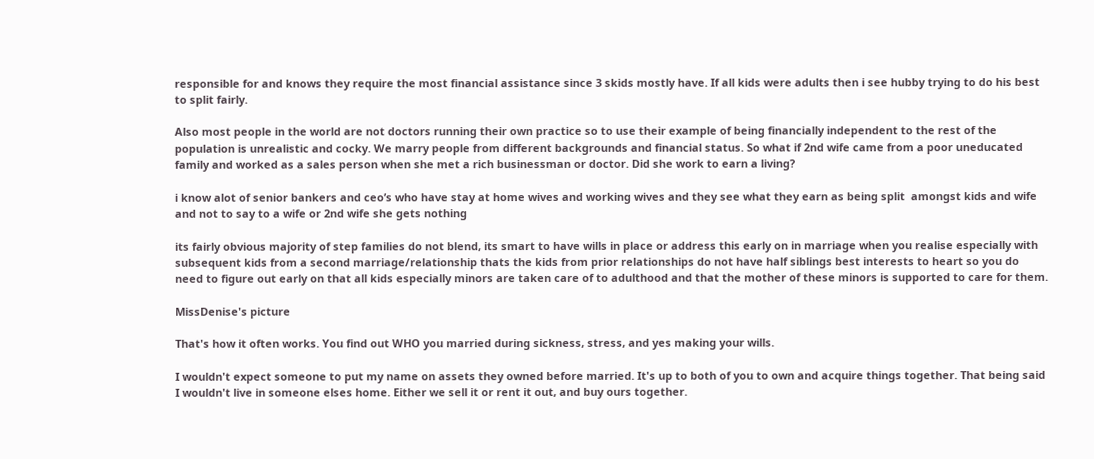responsible for and knows they require the most financial assistance since 3 skids mostly have. If all kids were adults then i see hubby trying to do his best to split fairly.

Also most people in the world are not doctors running their own practice so to use their example of being financially independent to the rest of the population is unrealistic and cocky. We marry people from different backgrounds and financial status. So what if 2nd wife came from a poor uneducated family and worked as a sales person when she met a rich businessman or doctor. Did she work to earn a living?

i know alot of senior bankers and ceo’s who have stay at home wives and working wives and they see what they earn as being split  amongst kids and wife and not to say to a wife or 2nd wife she gets nothing

its fairly obvious majority of step families do not blend, its smart to have wills in place or address this early on in marriage when you realise especially with subsequent kids from a second marriage/relationship thats the kids from prior relationships do not have half siblings best interests to heart so you do need to figure out early on that all kids especially minors are taken care of to adulthood and that the mother of these minors is supported to care for them.

MissDenise's picture

That's how it often works. You find out WHO you married during sickness, stress, and yes making your wills.

I wouldn't expect someone to put my name on assets they owned before married. It's up to both of you to own and acquire things together. That being said I wouldn't live in someone elses home. Either we sell it or rent it out, and buy ours together.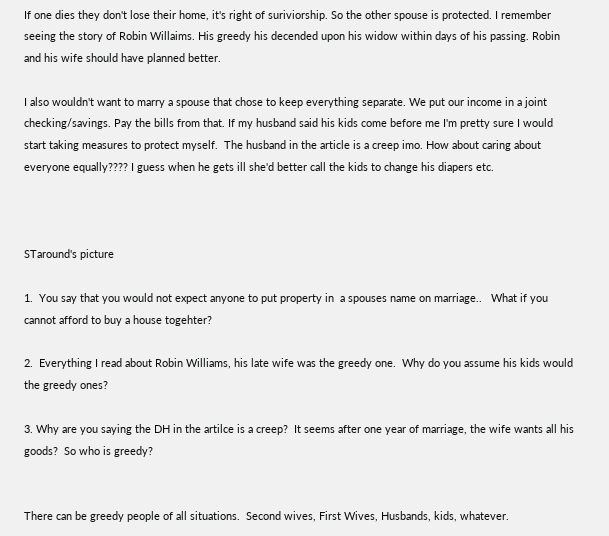If one dies they don't lose their home, it's right of suriviorship. So the other spouse is protected. I remember seeing the story of Robin Willaims. His greedy his decended upon his widow within days of his passing. Robin and his wife should have planned better.

I also wouldn't want to marry a spouse that chose to keep everything separate. We put our income in a joint checking/savings. Pay the bills from that. If my husband said his kids come before me I'm pretty sure I would start taking measures to protect myself.  The husband in the article is a creep imo. How about caring about everyone equally???? I guess when he gets ill she'd better call the kids to change his diapers etc.



STaround's picture

1.  You say that you would not expect anyone to put property in  a spouses name on marriage..   What if you cannot afford to buy a house togehter?

2.  Everything I read about Robin Williams, his late wife was the greedy one.  Why do you assume his kids would the greedy ones?

3. Why are you saying the DH in the artilce is a creep?  It seems after one year of marriage, the wife wants all his goods?  So who is greedy?


There can be greedy people of all situations.  Second wives, First Wives, Husbands, kids, whatever.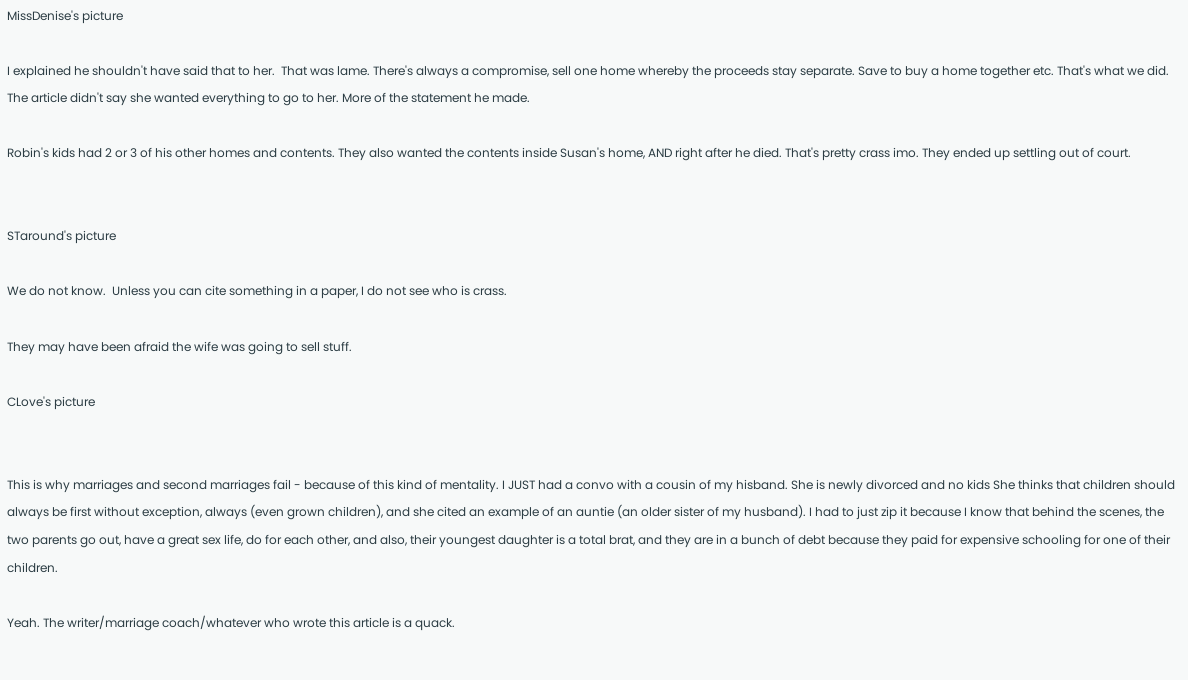MissDenise's picture

I explained he shouldn't have said that to her.  That was lame. There's always a compromise, sell one home whereby the proceeds stay separate. Save to buy a home together etc. That's what we did. The article didn't say she wanted everything to go to her. More of the statement he made.

Robin's kids had 2 or 3 of his other homes and contents. They also wanted the contents inside Susan's home, AND right after he died. That's pretty crass imo. They ended up settling out of court.


STaround's picture

We do not know.  Unless you can cite something in a paper, I do not see who is crass.

They may have been afraid the wife was going to sell stuff.

CLove's picture


This is why marriages and second marriages fail - because of this kind of mentality. I JUST had a convo with a cousin of my hisband. She is newly divorced and no kids She thinks that children should always be first without exception, always (even grown children), and she cited an example of an auntie (an older sister of my husband). I had to just zip it because I know that behind the scenes, the two parents go out, have a great sex life, do for each other, and also, their youngest daughter is a total brat, and they are in a bunch of debt because they paid for expensive schooling for one of their children.

Yeah. The writer/marriage coach/whatever who wrote this article is a quack.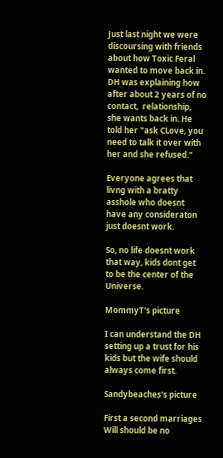Just last night we were discoursing with friends about how Toxic Feral wanted to move back in. DH was explaining how after about 2 years of no contact,  relationship, she wants back in. He told her "ask CLove, you need to talk it over with her and she refused."

Everyone agrees that livng with a bratty asshole who doesnt have any consideraton just doesnt work.

So, no life doesnt work that way, kids dont get to be the center of the Universe.

MommyT's picture

I can understand the DH setting up a trust for his kids but the wife should always come first.

Sandybeaches's picture

First a second marriages  Will should be no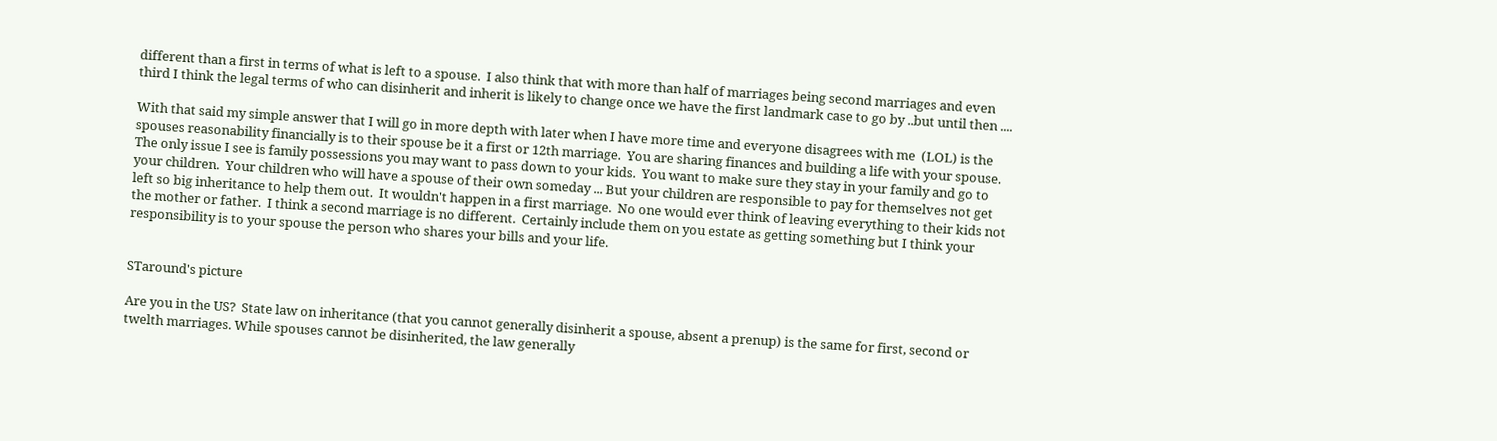different than a first in terms of what is left to a spouse.  I also think that with more than half of marriages being second marriages and even third I think the legal terms of who can disinherit and inherit is likely to change once we have the first landmark case to go by ..but until then ....

With that said my simple answer that I will go in more depth with later when I have more time and everyone disagrees with me  (LOL) is the spouses reasonability financially is to their spouse be it a first or 12th marriage.  You are sharing finances and building a life with your spouse.  The only issue I see is family possessions you may want to pass down to your kids.  You want to make sure they stay in your family and go to your children.  Your children who will have a spouse of their own someday ... But your children are responsible to pay for themselves not get left so big inheritance to help them out.  It wouldn't happen in a first marriage.  No one would ever think of leaving everything to their kids not the mother or father.  I think a second marriage is no different.  Certainly include them on you estate as getting something but I think your responsibility is to your spouse the person who shares your bills and your life.


STaround's picture

Are you in the US?  State law on inheritance (that you cannot generally disinherit a spouse, absent a prenup) is the same for first, second or twelth marriages. While spouses cannot be disinherited, the law generally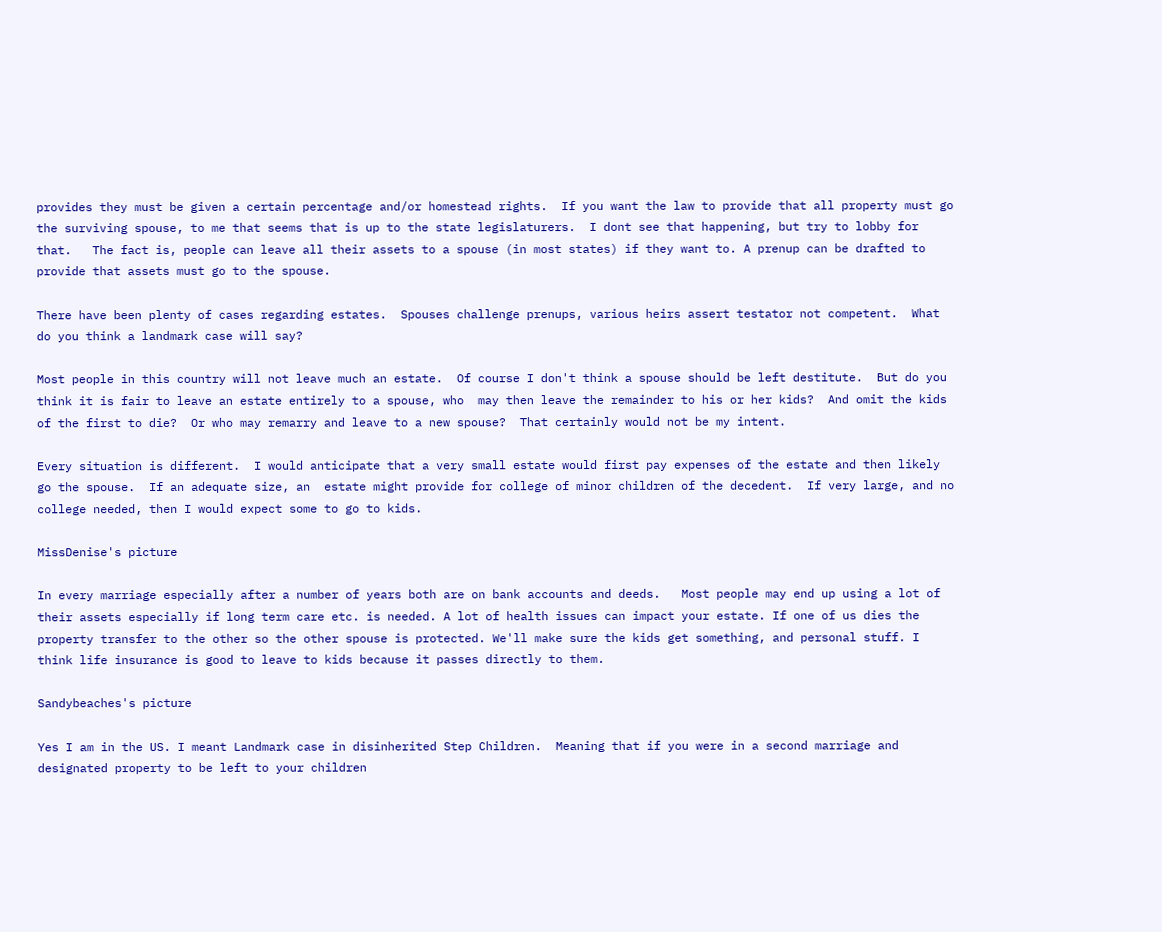provides they must be given a certain percentage and/or homestead rights.  If you want the law to provide that all property must go the surviving spouse, to me that seems that is up to the state legislaturers.  I dont see that happening, but try to lobby for that.   The fact is, people can leave all their assets to a spouse (in most states) if they want to. A prenup can be drafted to provide that assets must go to the spouse.

There have been plenty of cases regarding estates.  Spouses challenge prenups, various heirs assert testator not competent.  What do you think a landmark case will say?

Most people in this country will not leave much an estate.  Of course I don't think a spouse should be left destitute.  But do you think it is fair to leave an estate entirely to a spouse, who  may then leave the remainder to his or her kids?  And omit the kids of the first to die?  Or who may remarry and leave to a new spouse?  That certainly would not be my intent.

Every situation is different.  I would anticipate that a very small estate would first pay expenses of the estate and then likely go the spouse.  If an adequate size, an  estate might provide for college of minor children of the decedent.  If very large, and no college needed, then I would expect some to go to kids.

MissDenise's picture

In every marriage especially after a number of years both are on bank accounts and deeds.   Most people may end up using a lot of their assets especially if long term care etc. is needed. A lot of health issues can impact your estate. If one of us dies the property transfer to the other so the other spouse is protected. We'll make sure the kids get something, and personal stuff. I think life insurance is good to leave to kids because it passes directly to them.

Sandybeaches's picture

Yes I am in the US. I meant Landmark case in disinherited Step Children.  Meaning that if you were in a second marriage and designated property to be left to your children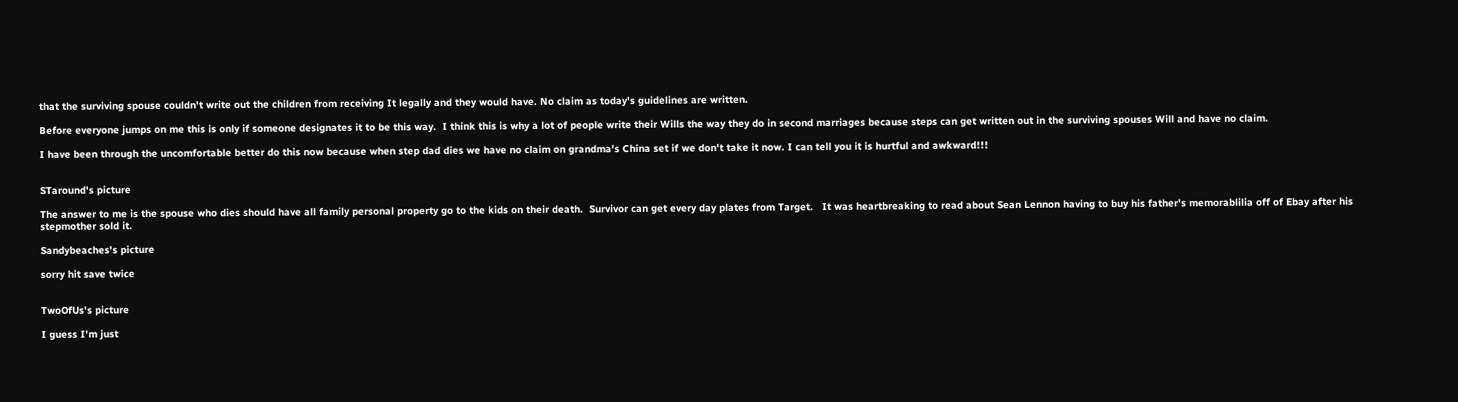that the surviving spouse couldn't write out the children from receiving It legally and they would have. No claim as today's guidelines are written.

Before everyone jumps on me this is only if someone designates it to be this way.  I think this is why a lot of people write their Wills the way they do in second marriages because steps can get written out in the surviving spouses Will and have no claim.

I have been through the uncomfortable better do this now because when step dad dies we have no claim on grandma's China set if we don't take it now. I can tell you it is hurtful and awkward!!!


STaround's picture

The answer to me is the spouse who dies should have all family personal property go to the kids on their death.  Survivor can get every day plates from Target.   It was heartbreaking to read about Sean Lennon having to buy his father's memorablilia off of Ebay after his stepmother sold it.

Sandybeaches's picture

sorry hit save twice


TwoOfUs's picture

I guess I'm just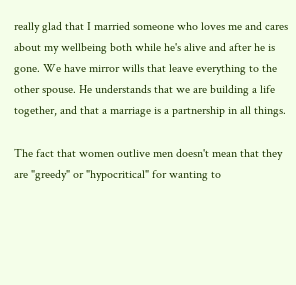really glad that I married someone who loves me and cares about my wellbeing both while he's alive and after he is gone. We have mirror wills that leave everything to the other spouse. He understands that we are building a life together, and that a marriage is a partnership in all things.

The fact that women outlive men doesn't mean that they are "greedy" or "hypocritical" for wanting to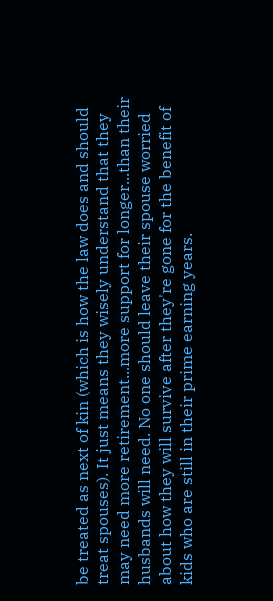be treated as next of kin (which is how the law does and should treat spouses). It just means they wisely understand that they may need more retirement...more support for longer...than their husbands will need. No one should leave their spouse worried about how they will survive after they're gone for the benefit of kids who are still in their prime earning years.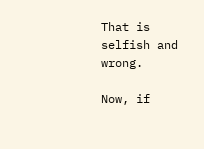That is selfish and wrong.

Now, if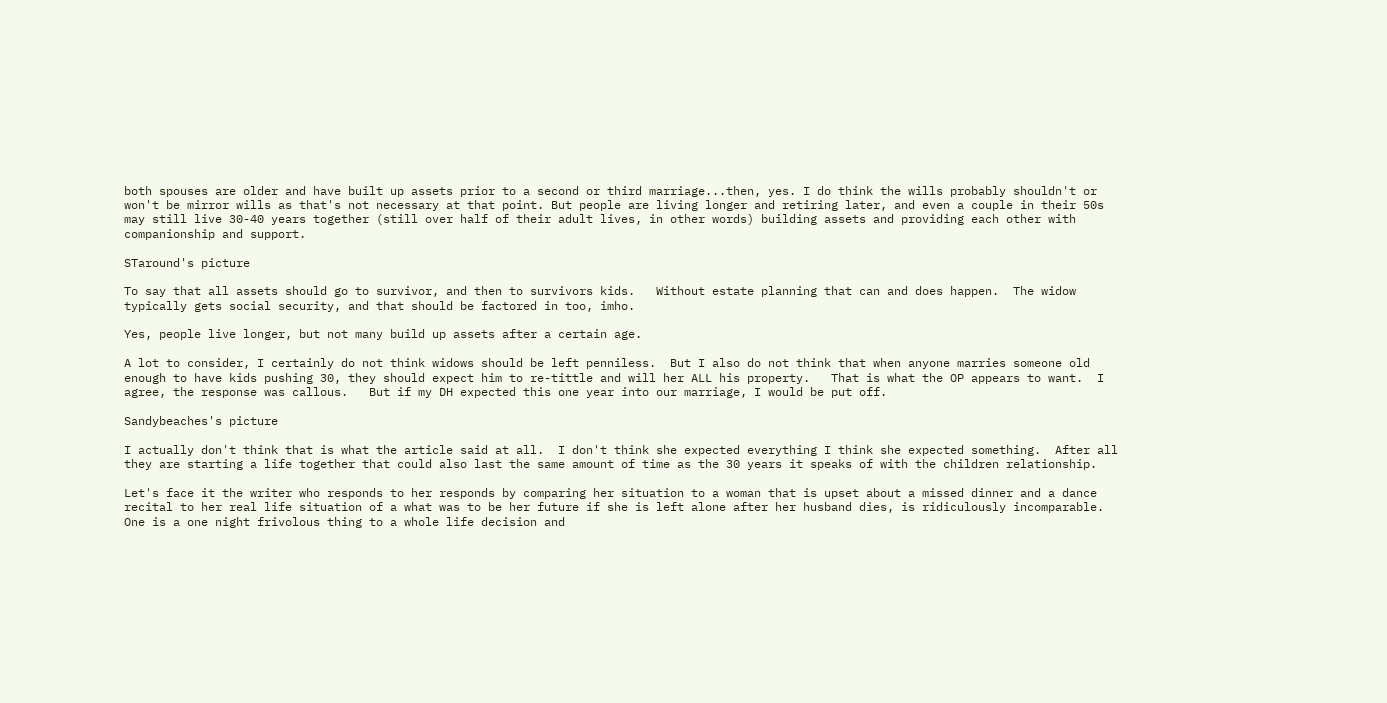both spouses are older and have built up assets prior to a second or third marriage...then, yes. I do think the wills probably shouldn't or won't be mirror wills as that's not necessary at that point. But people are living longer and retiring later, and even a couple in their 50s may still live 30-40 years together (still over half of their adult lives, in other words) building assets and providing each other with companionship and support.

STaround's picture

To say that all assets should go to survivor, and then to survivors kids.   Without estate planning that can and does happen.  The widow typically gets social security, and that should be factored in too, imho.

Yes, people live longer, but not many build up assets after a certain age.

A lot to consider, I certainly do not think widows should be left penniless.  But I also do not think that when anyone marries someone old enough to have kids pushing 30, they should expect him to re-tittle and will her ALL his property.   That is what the OP appears to want.  I agree, the response was callous.   But if my DH expected this one year into our marriage, I would be put off.

Sandybeaches's picture

I actually don't think that is what the article said at all.  I don't think she expected everything I think she expected something.  After all they are starting a life together that could also last the same amount of time as the 30 years it speaks of with the children relationship.

Let's face it the writer who responds to her responds by comparing her situation to a woman that is upset about a missed dinner and a dance recital to her real life situation of a what was to be her future if she is left alone after her husband dies, is ridiculously incomparable.  One is a one night frivolous thing to a whole life decision and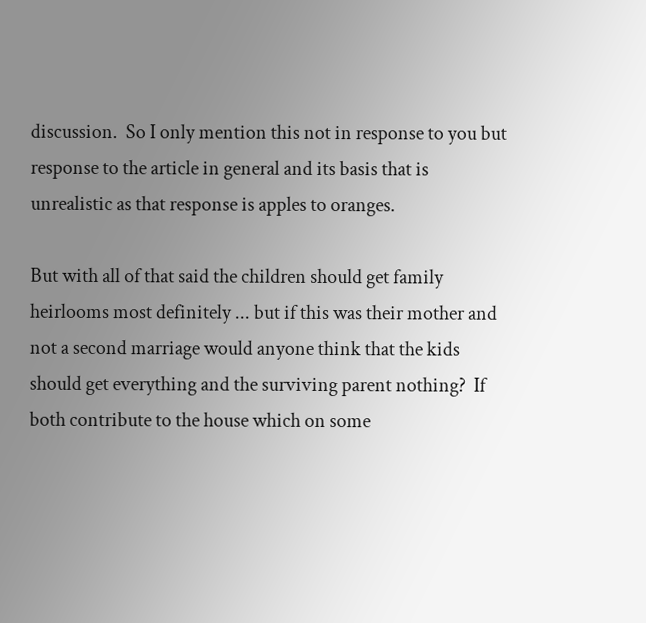discussion.  So I only mention this not in response to you but response to the article in general and its basis that is unrealistic as that response is apples to oranges.

But with all of that said the children should get family heirlooms most definitely ... but if this was their mother and not a second marriage would anyone think that the kids should get everything and the surviving parent nothing?  If both contribute to the house which on some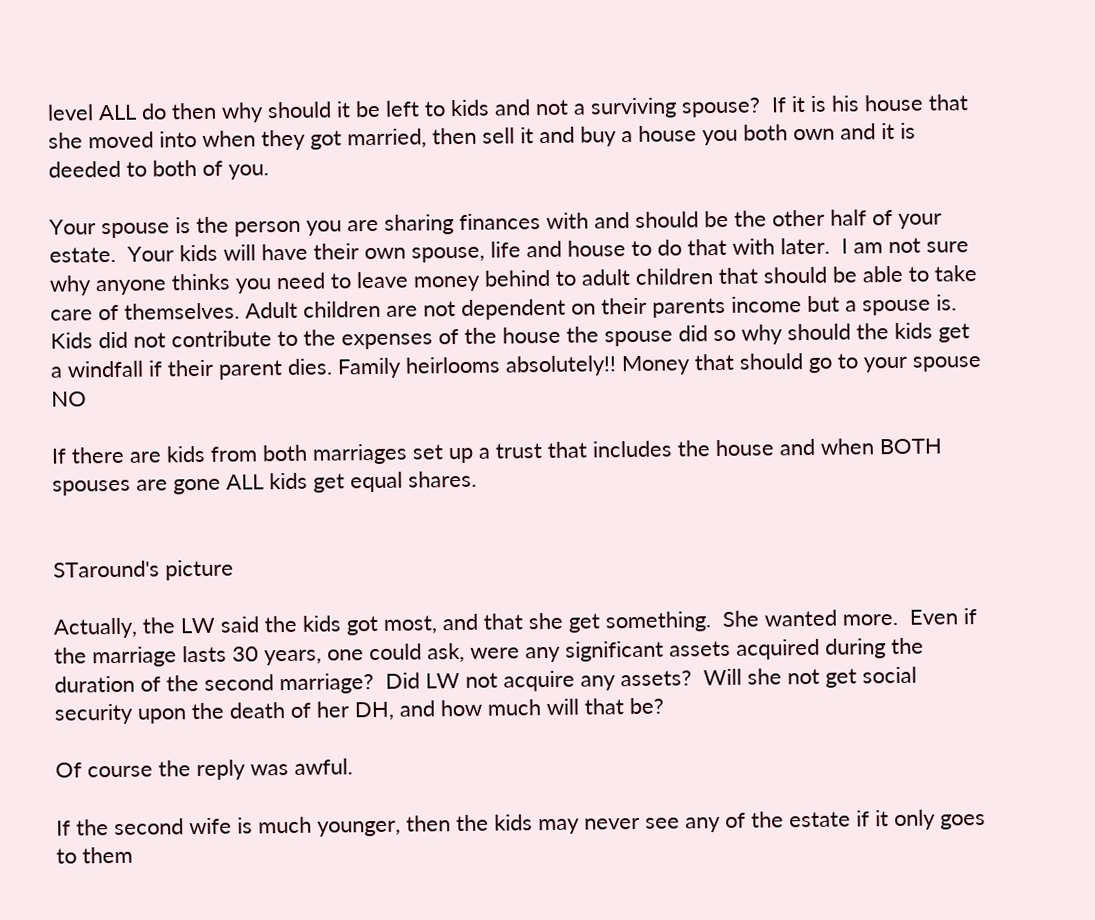level ALL do then why should it be left to kids and not a surviving spouse?  If it is his house that she moved into when they got married, then sell it and buy a house you both own and it is deeded to both of you.

Your spouse is the person you are sharing finances with and should be the other half of your estate.  Your kids will have their own spouse, life and house to do that with later.  I am not sure why anyone thinks you need to leave money behind to adult children that should be able to take care of themselves. Adult children are not dependent on their parents income but a spouse is. Kids did not contribute to the expenses of the house the spouse did so why should the kids get a windfall if their parent dies. Family heirlooms absolutely!! Money that should go to your spouse NO

If there are kids from both marriages set up a trust that includes the house and when BOTH spouses are gone ALL kids get equal shares.


STaround's picture

Actually, the LW said the kids got most, and that she get something.  She wanted more.  Even if the marriage lasts 30 years, one could ask, were any significant assets acquired during the duration of the second marriage?  Did LW not acquire any assets?  Will she not get social security upon the death of her DH, and how much will that be?

Of course the reply was awful.

If the second wife is much younger, then the kids may never see any of the estate if it only goes to them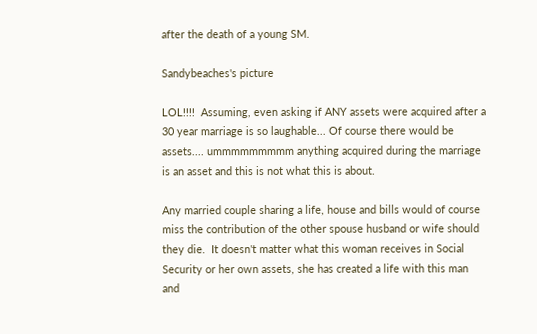after the death of a young SM.

Sandybeaches's picture

LOL!!!!  Assuming, even asking if ANY assets were acquired after a 30 year marriage is so laughable... Of course there would be assets.... ummmmmmmmm anything acquired during the marriage is an asset and this is not what this is about.

Any married couple sharing a life, house and bills would of course miss the contribution of the other spouse husband or wife should they die.  It doesn't matter what this woman receives in Social Security or her own assets, she has created a life with this man and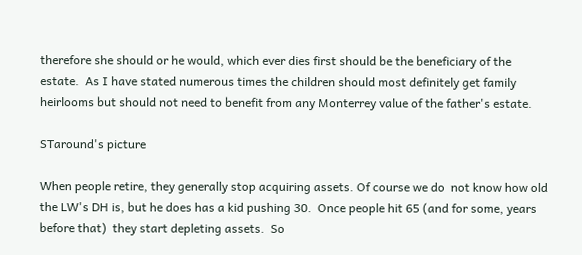therefore she should or he would, which ever dies first should be the beneficiary of the estate.  As I have stated numerous times the children should most definitely get family heirlooms but should not need to benefit from any Monterrey value of the father's estate.

STaround's picture

When people retire, they generally stop acquiring assets. Of course we do  not know how old the LW's DH is, but he does has a kid pushing 30.  Once people hit 65 (and for some, years before that)  they start depleting assets.  So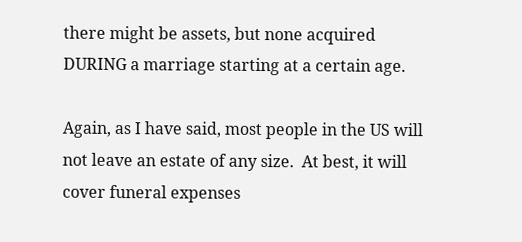there might be assets, but none acquired DURING a marriage starting at a certain age.

Again, as I have said, most people in the US will not leave an estate of any size.  At best, it will cover funeral expenses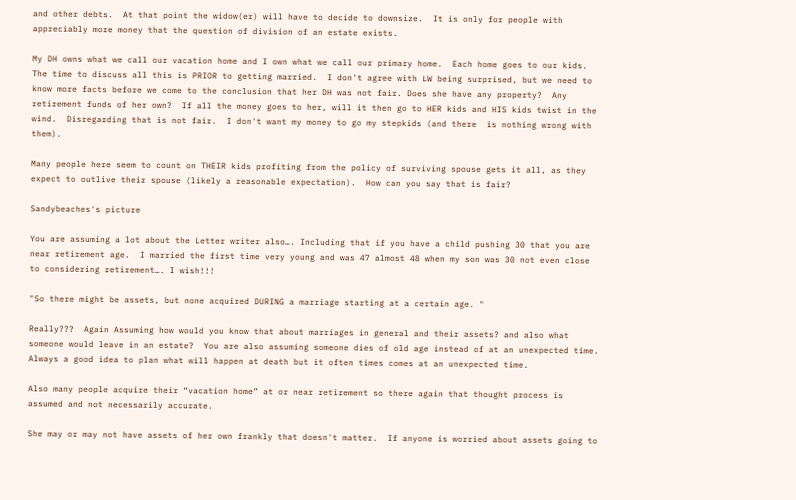and other debts.  At that point the widow(er) will have to decide to downsize.  It is only for people with appreciably more money that the question of division of an estate exists.

My DH owns what we call our vacation home and I own what we call our primary home.  Each home goes to our kids.  The time to discuss all this is PRIOR to getting married.  I don't agree with LW being surprised, but we need to know more facts before we come to the conclusion that her DH was not fair. Does she have any property?  Any retirement funds of her own?  If all the money goes to her, will it then go to HER kids and HIS kids twist in the wind.  Disregarding that is not fair.  I don't want my money to go my stepkids (and there  is nothing wrong with them).

Many people here seem to count on THEIR kids profiting from the policy of surviving spouse gets it all, as they expect to outlive their spouse (likely a reasonable expectation).  How can you say that is fair?

Sandybeaches's picture

You are assuming a lot about the Letter writer also…. Including that if you have a child pushing 30 that you are near retirement age.  I married the first time very young and was 47 almost 48 when my son was 30 not even close to considering retirement…. I wish!!!

"So there might be assets, but none acquired DURING a marriage starting at a certain age. "

Really???  Again Assuming how would you know that about marriages in general and their assets? and also what someone would leave in an estate?  You are also assuming someone dies of old age instead of at an unexpected time.  Always a good idea to plan what will happen at death but it often times comes at an unexpected time.

Also many people acquire their “vacation home” at or near retirement so there again that thought process is assumed and not necessarily accurate.

She may or may not have assets of her own frankly that doesn't matter.  If anyone is worried about assets going to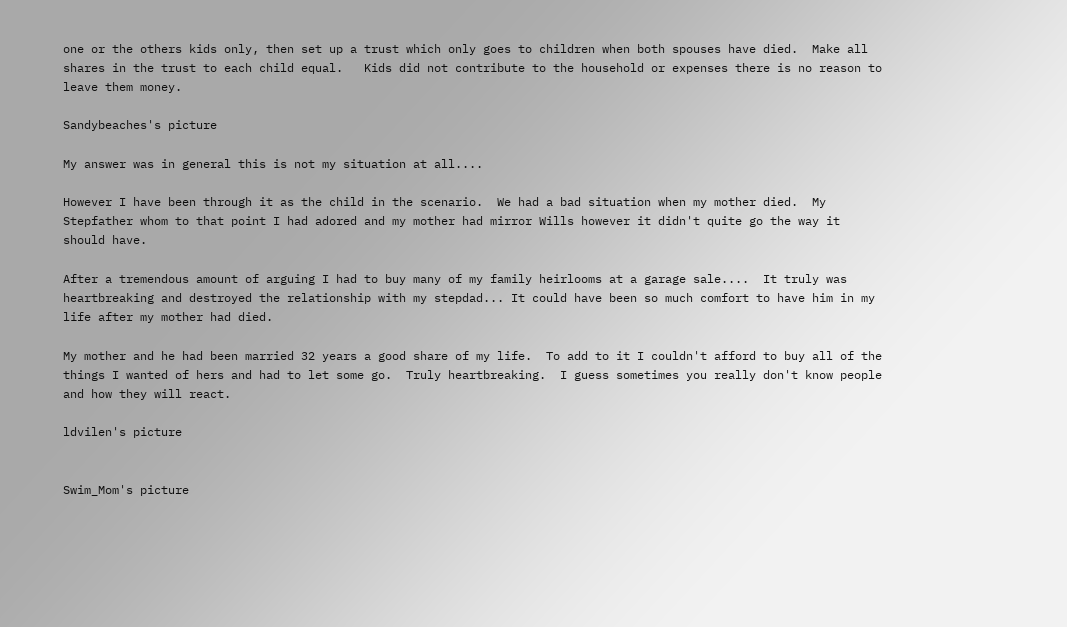one or the others kids only, then set up a trust which only goes to children when both spouses have died.  Make all shares in the trust to each child equal.   Kids did not contribute to the household or expenses there is no reason to leave them money.

Sandybeaches's picture

My answer was in general this is not my situation at all....

However I have been through it as the child in the scenario.  We had a bad situation when my mother died.  My Stepfather whom to that point I had adored and my mother had mirror Wills however it didn't quite go the way it should have.

After a tremendous amount of arguing I had to buy many of my family heirlooms at a garage sale....  It truly was heartbreaking and destroyed the relationship with my stepdad... It could have been so much comfort to have him in my life after my mother had died.

My mother and he had been married 32 years a good share of my life.  To add to it I couldn't afford to buy all of the things I wanted of hers and had to let some go.  Truly heartbreaking.  I guess sometimes you really don't know people and how they will react.

ldvilen's picture


Swim_Mom's picture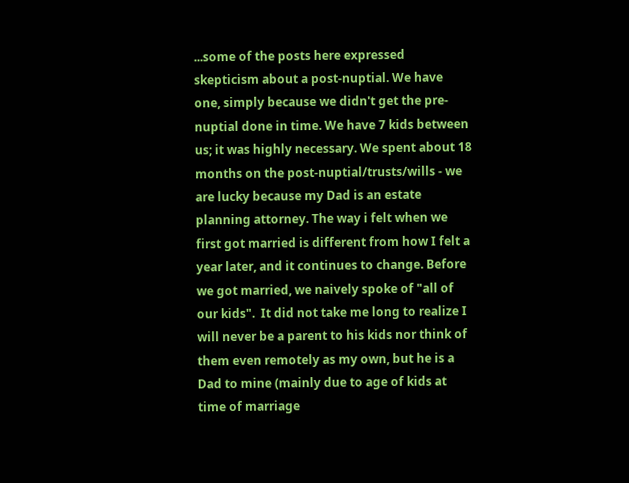...some of the posts here expressed skepticism about a post-nuptial. We have one, simply because we didn't get the pre-nuptial done in time. We have 7 kids between us; it was highly necessary. We spent about 18 months on the post-nuptial/trusts/wills - we are lucky because my Dad is an estate planning attorney. The way i felt when we first got married is different from how I felt a year later, and it continues to change. Before we got married, we naively spoke of "all of our kids".  It did not take me long to realize I will never be a parent to his kids nor think of them even remotely as my own, but he is a Dad to mine (mainly due to age of kids at time of marriage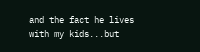and the fact he lives with my kids...but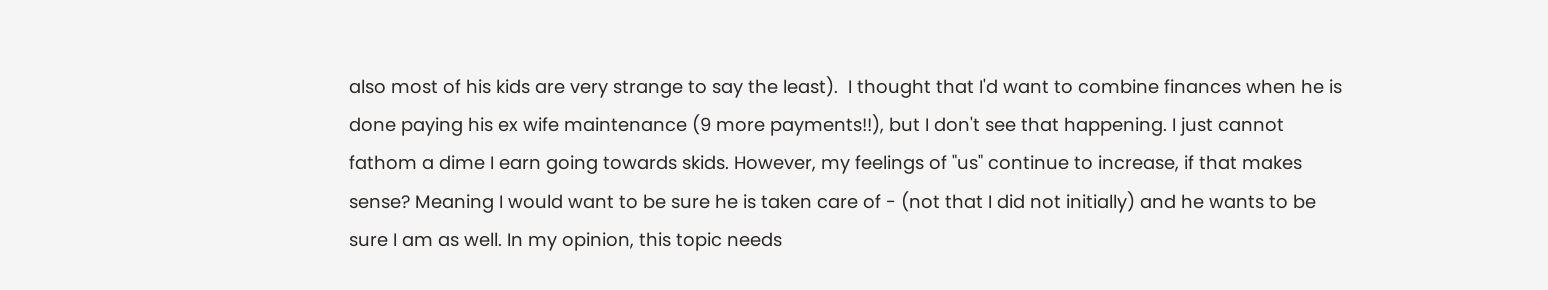also most of his kids are very strange to say the least).  I thought that I'd want to combine finances when he is done paying his ex wife maintenance (9 more payments!!), but I don't see that happening. I just cannot fathom a dime I earn going towards skids. However, my feelings of "us" continue to increase, if that makes sense? Meaning I would want to be sure he is taken care of - (not that I did not initially) and he wants to be sure I am as well. In my opinion, this topic needs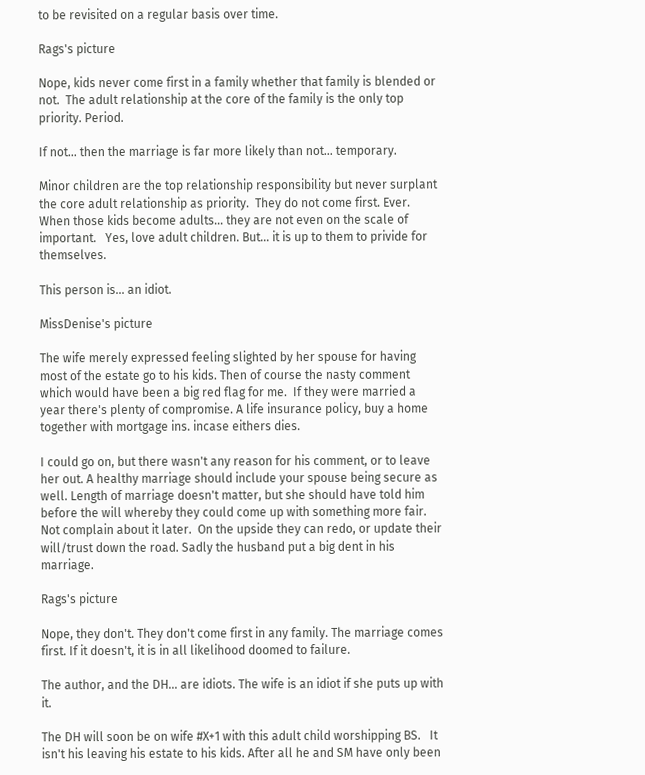to be revisited on a regular basis over time.

Rags's picture

Nope, kids never come first in a family whether that family is blended or not.  The adult relationship at the core of the family is the only top priority. Period.

If not... then the marriage is far more likely than not... temporary.

Minor children are the top relationship responsibility but never surplant the core adult relationship as priority.  They do not come first. Ever.  When those kids become adults... they are not even on the scale of important.   Yes, love adult children. But... it is up to them to privide for themselves.

This person is... an idiot.

MissDenise's picture

The wife merely expressed feeling slighted by her spouse for having most of the estate go to his kids. Then of course the nasty comment which would have been a big red flag for me.  If they were married a year there's plenty of compromise. A life insurance policy, buy a home together with mortgage ins. incase eithers dies.

I could go on, but there wasn't any reason for his comment, or to leave her out. A healthy marriage should include your spouse being secure as well. Length of marriage doesn't matter, but she should have told him before the will whereby they could come up with something more fair. Not complain about it later.  On the upside they can redo, or update their will/trust down the road. Sadly the husband put a big dent in his marriage.

Rags's picture

Nope, they don't. They don't come first in any family. The marriage comes first. If it doesn't, it is in all likelihood doomed to failure.

The author, and the DH... are idiots. The wife is an idiot if she puts up with it.

The DH will soon be on wife #X+1 with this adult child worshipping BS.   It isn't his leaving his estate to his kids. After all he and SM have only been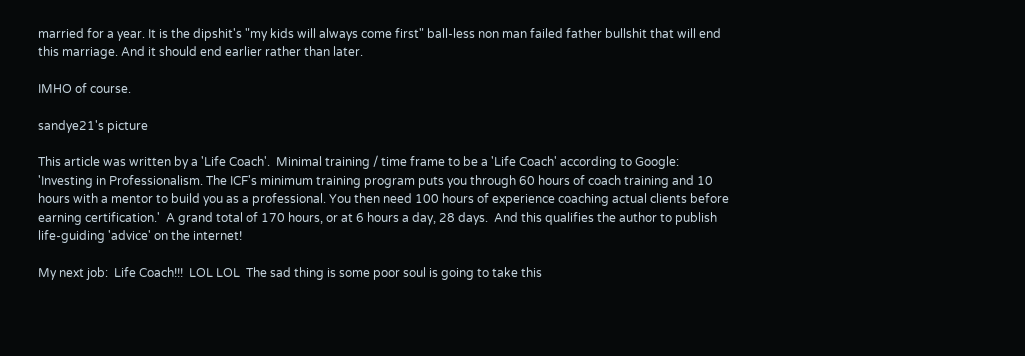married for a year. It is the dipshit's "my kids will always come first" ball-less non man failed father bullshit that will end this marriage. And it should end earlier rather than later.

IMHO of course.

sandye21's picture

This article was written by a 'Life Coach'.  Minimal training / time frame to be a 'Life Coach' according to Google:  'Investing in Professionalism. The ICF's minimum training program puts you through 60 hours of coach training and 10 hours with a mentor to build you as a professional. You then need 100 hours of experience coaching actual clients before earning certification.'  A grand total of 170 hours, or at 6 hours a day, 28 days.  And this qualifies the author to publish life-guiding 'advice' on the internet!

My next job:  Life Coach!!!  LOL LOL  The sad thing is some poor soul is going to take this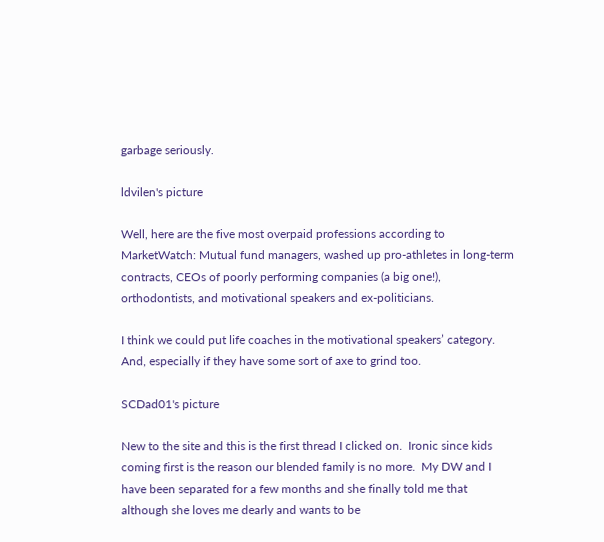garbage seriously.

ldvilen's picture

Well, here are the five most overpaid professions according to MarketWatch: Mutual fund managers, washed up pro-athletes in long-term contracts, CEOs of poorly performing companies (a big one!), orthodontists, and motivational speakers and ex-politicians.

I think we could put life coaches in the motivational speakers’ category.  And, especially if they have some sort of axe to grind too.

SCDad01's picture

New to the site and this is the first thread I clicked on.  Ironic since kids coming first is the reason our blended family is no more.  My DW and I have been separated for a few months and she finally told me that although she loves me dearly and wants to be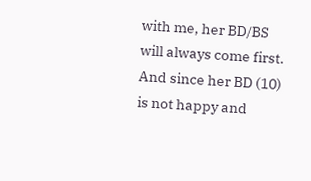with me, her BD/BS will always come first.  And since her BD (10) is not happy and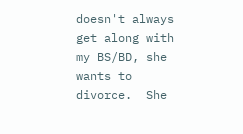doesn't always get along with my BS/BD, she wants to divorce.  She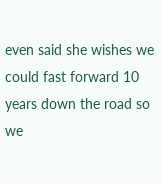even said she wishes we could fast forward 10 years down the road so we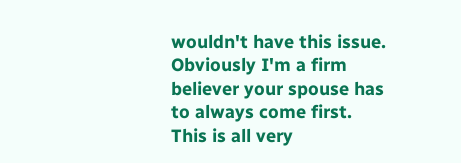wouldn't have this issue.  Obviously I'm a firm believer your spouse has to always come first.  This is all very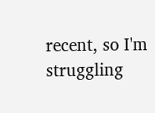recent, so I'm struggling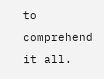to comprehend it all.